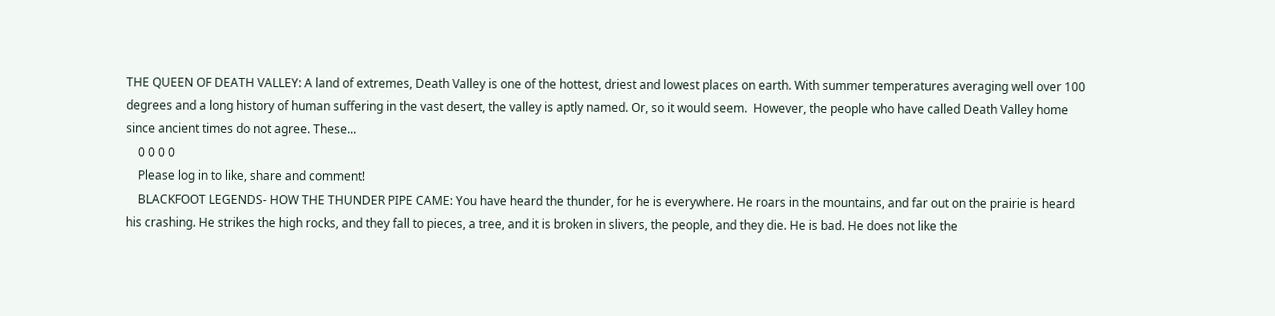THE QUEEN OF DEATH VALLEY: A land of extremes, Death Valley is one of the hottest, driest and lowest places on earth. With summer temperatures averaging well over 100 degrees and a long history of human suffering in the vast desert, the valley is aptly named. Or, so it would seem.  However, the people who have called Death Valley home since ancient times do not agree. These...
    0 0 0 0
    Please log in to like, share and comment!
    BLACKFOOT LEGENDS- HOW THE THUNDER PIPE CAME: You have heard the thunder, for he is everywhere. He roars in the mountains, and far out on the prairie is heard his crashing. He strikes the high rocks, and they fall to pieces, a tree, and it is broken in slivers, the people, and they die. He is bad. He does not like the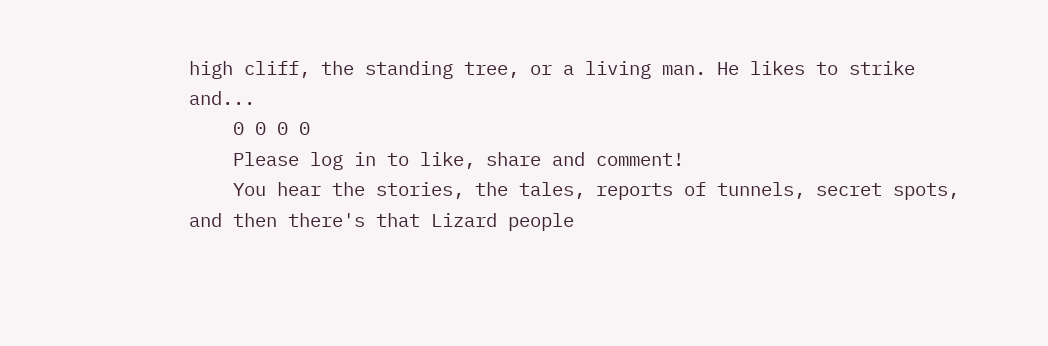high cliff, the standing tree, or a living man. He likes to strike and...
    0 0 0 0
    Please log in to like, share and comment!
    You hear the stories, the tales, reports of tunnels, secret spots, and then there's that Lizard people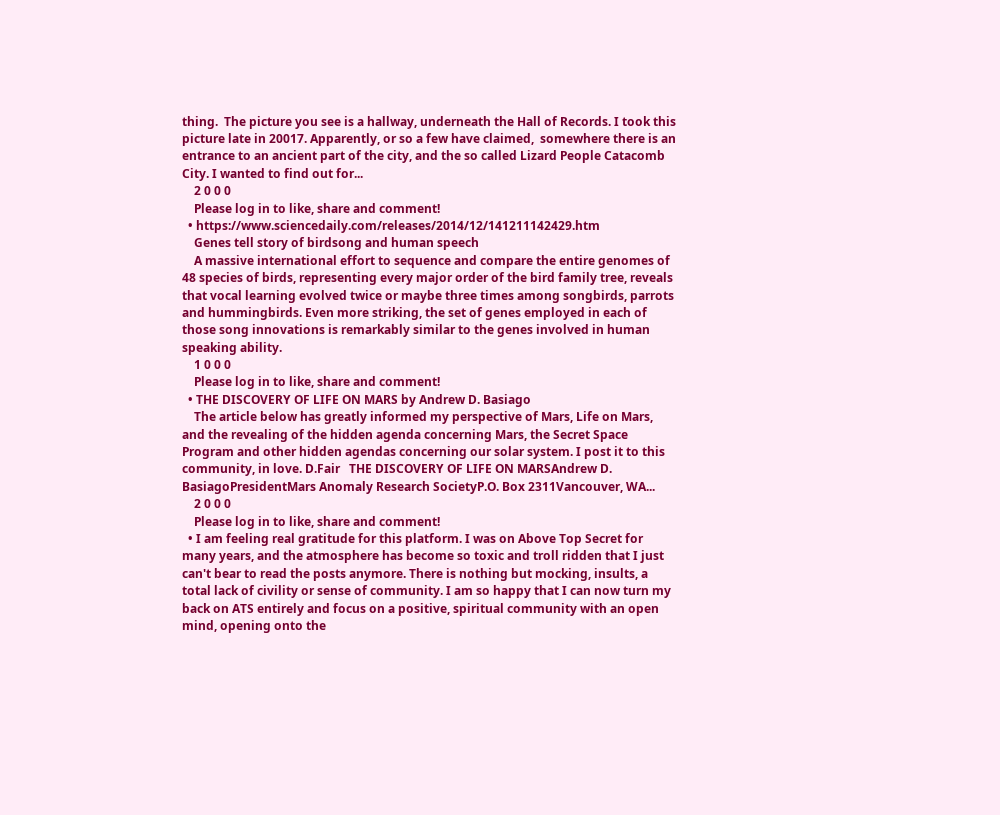thing.  The picture you see is a hallway, underneath the Hall of Records. I took this picture late in 20017. Apparently, or so a few have claimed,  somewhere there is an entrance to an ancient part of the city, and the so called Lizard People Catacomb City. I wanted to find out for...
    2 0 0 0
    Please log in to like, share and comment!
  • https://www.sciencedaily.com/releases/2014/12/141211142429.htm
    Genes tell story of birdsong and human speech
    A massive international effort to sequence and compare the entire genomes of 48 species of birds, representing every major order of the bird family tree, reveals that vocal learning evolved twice or maybe three times among songbirds, parrots and hummingbirds. Even more striking, the set of genes employed in each of those song innovations is remarkably similar to the genes involved in human speaking ability.
    1 0 0 0
    Please log in to like, share and comment!
  • THE DISCOVERY OF LIFE ON MARS by Andrew D. Basiago
    The article below has greatly informed my perspective of Mars, Life on Mars, and the revealing of the hidden agenda concerning Mars, the Secret Space Program and other hidden agendas concerning our solar system. I post it to this community, in love. D.Fair   THE DISCOVERY OF LIFE ON MARSAndrew D. BasiagoPresidentMars Anomaly Research SocietyP.O. Box 2311Vancouver, WA...
    2 0 0 0
    Please log in to like, share and comment!
  • I am feeling real gratitude for this platform. I was on Above Top Secret for many years, and the atmosphere has become so toxic and troll ridden that I just can't bear to read the posts anymore. There is nothing but mocking, insults, a total lack of civility or sense of community. I am so happy that I can now turn my back on ATS entirely and focus on a positive, spiritual community with an open mind, opening onto the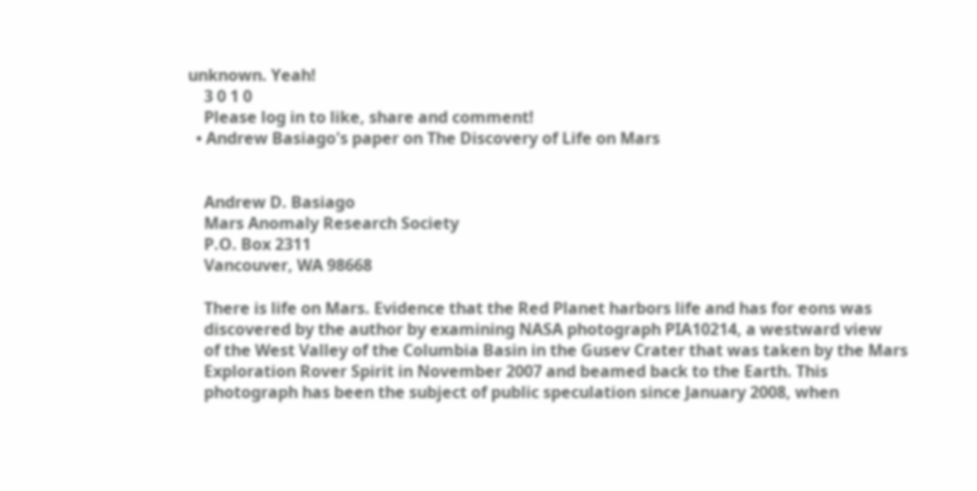unknown. Yeah!
    3 0 1 0
    Please log in to like, share and comment!
  • Andrew Basiago's paper on The Discovery of Life on Mars


    Andrew D. Basiago
    Mars Anomaly Research Society
    P.O. Box 2311
    Vancouver, WA 98668

    There is life on Mars. Evidence that the Red Planet harbors life and has for eons was
    discovered by the author by examining NASA photograph PIA10214, a westward view
    of the West Valley of the Columbia Basin in the Gusev Crater that was taken by the Mars
    Exploration Rover Spirit in November 2007 and beamed back to the Earth. This
    photograph has been the subject of public speculation since January 2008, when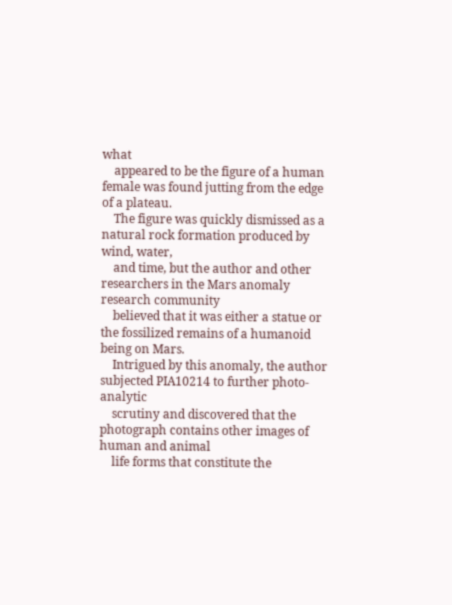what
    appeared to be the figure of a human female was found jutting from the edge of a plateau.
    The figure was quickly dismissed as a natural rock formation produced by wind, water,
    and time, but the author and other researchers in the Mars anomaly research community
    believed that it was either a statue or the fossilized remains of a humanoid being on Mars.
    Intrigued by this anomaly, the author subjected PIA10214 to further photo-analytic
    scrutiny and discovered that the photograph contains other images of human and animal
    life forms that constitute the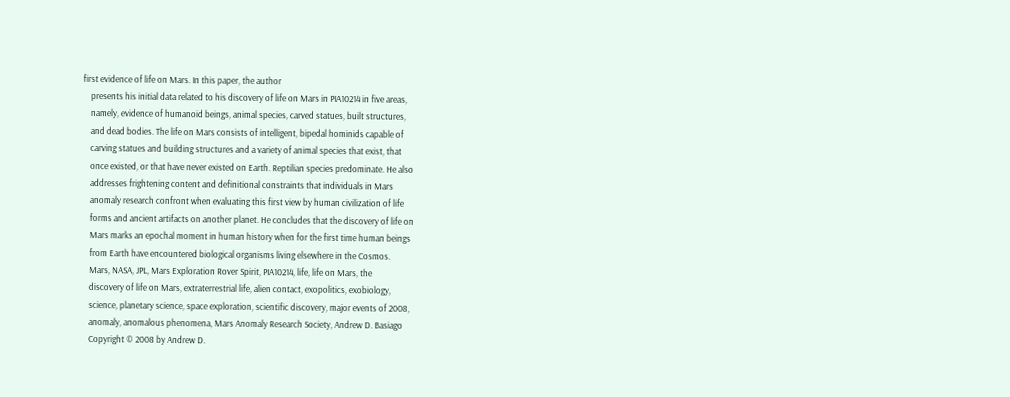first evidence of life on Mars. In this paper, the author
    presents his initial data related to his discovery of life on Mars in PIA10214 in five areas,
    namely, evidence of humanoid beings, animal species, carved statues, built structures,
    and dead bodies. The life on Mars consists of intelligent, bipedal hominids capable of
    carving statues and building structures and a variety of animal species that exist, that
    once existed, or that have never existed on Earth. Reptilian species predominate. He also
    addresses frightening content and definitional constraints that individuals in Mars
    anomaly research confront when evaluating this first view by human civilization of life
    forms and ancient artifacts on another planet. He concludes that the discovery of life on
    Mars marks an epochal moment in human history when for the first time human beings
    from Earth have encountered biological organisms living elsewhere in the Cosmos.
    Mars, NASA, JPL, Mars Exploration Rover Spirit, PIA10214, life, life on Mars, the
    discovery of life on Mars, extraterrestrial life, alien contact, exopolitics, exobiology,
    science, planetary science, space exploration, scientific discovery, major events of 2008,
    anomaly, anomalous phenomena, Mars Anomaly Research Society, Andrew D. Basiago
    Copyright © 2008 by Andrew D.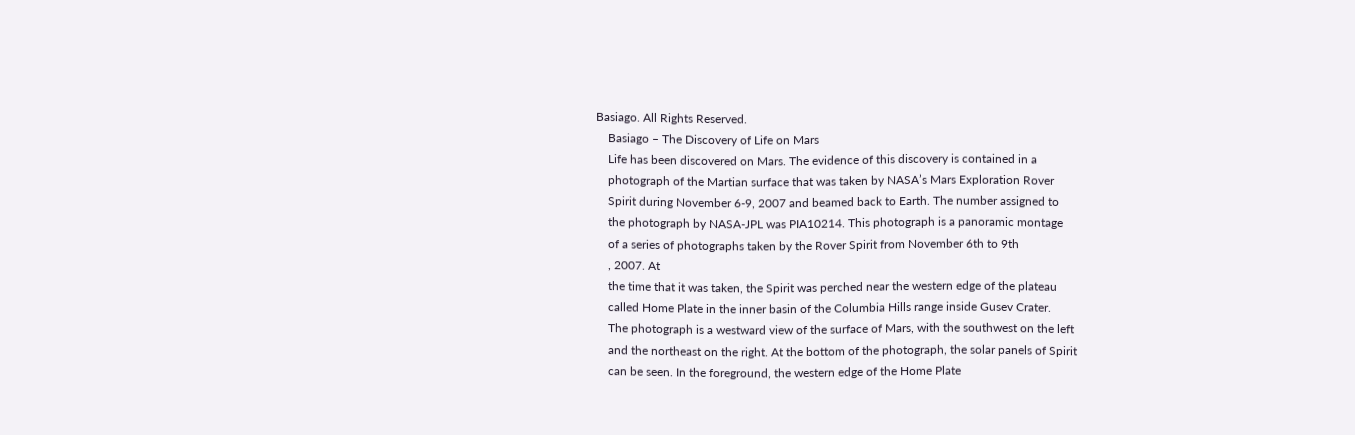Basiago. All Rights Reserved.
    Basiago – The Discovery of Life on Mars
    Life has been discovered on Mars. The evidence of this discovery is contained in a
    photograph of the Martian surface that was taken by NASA’s Mars Exploration Rover
    Spirit during November 6-9, 2007 and beamed back to Earth. The number assigned to
    the photograph by NASA-JPL was PIA10214. This photograph is a panoramic montage
    of a series of photographs taken by the Rover Spirit from November 6th to 9th
    , 2007. At
    the time that it was taken, the Spirit was perched near the western edge of the plateau
    called Home Plate in the inner basin of the Columbia Hills range inside Gusev Crater.
    The photograph is a westward view of the surface of Mars, with the southwest on the left
    and the northeast on the right. At the bottom of the photograph, the solar panels of Spirit
    can be seen. In the foreground, the western edge of the Home Plate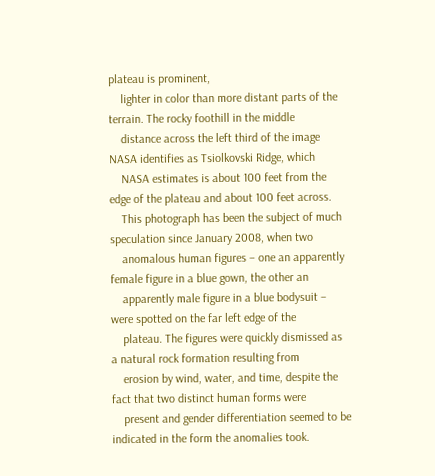plateau is prominent,
    lighter in color than more distant parts of the terrain. The rocky foothill in the middle
    distance across the left third of the image NASA identifies as Tsiolkovski Ridge, which
    NASA estimates is about 100 feet from the edge of the plateau and about 100 feet across.
    This photograph has been the subject of much speculation since January 2008, when two
    anomalous human figures – one an apparently female figure in a blue gown, the other an
    apparently male figure in a blue bodysuit – were spotted on the far left edge of the
    plateau. The figures were quickly dismissed as a natural rock formation resulting from
    erosion by wind, water, and time, despite the fact that two distinct human forms were
    present and gender differentiation seemed to be indicated in the form the anomalies took.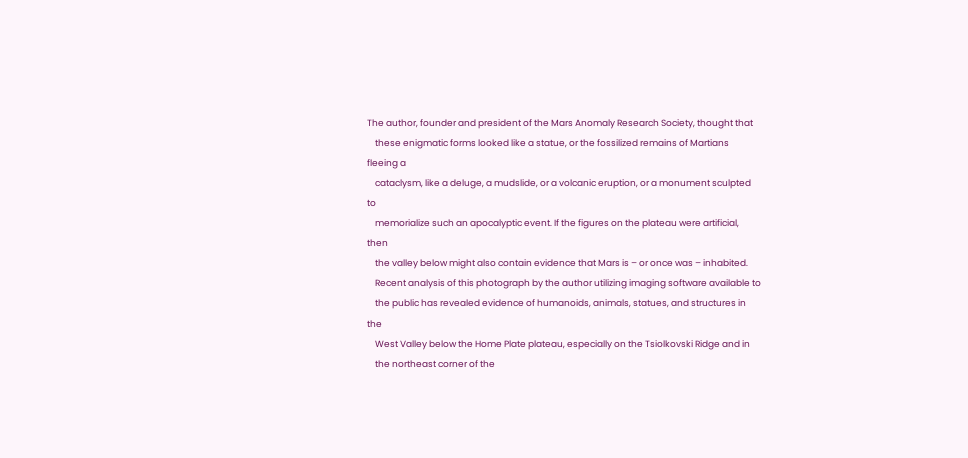The author, founder and president of the Mars Anomaly Research Society, thought that
    these enigmatic forms looked like a statue, or the fossilized remains of Martians fleeing a
    cataclysm, like a deluge, a mudslide, or a volcanic eruption, or a monument sculpted to
    memorialize such an apocalyptic event. If the figures on the plateau were artificial, then
    the valley below might also contain evidence that Mars is – or once was – inhabited.
    Recent analysis of this photograph by the author utilizing imaging software available to
    the public has revealed evidence of humanoids, animals, statues, and structures in the
    West Valley below the Home Plate plateau, especially on the Tsiolkovski Ridge and in
    the northeast corner of the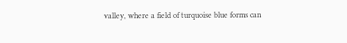valley, where a field of turquoise blue forms can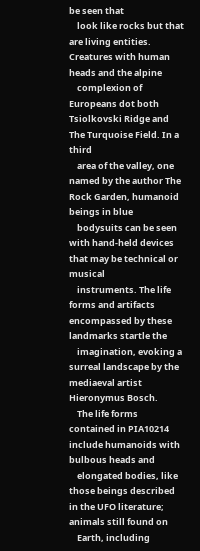be seen that
    look like rocks but that are living entities. Creatures with human heads and the alpine
    complexion of Europeans dot both Tsiolkovski Ridge and The Turquoise Field. In a third
    area of the valley, one named by the author The Rock Garden, humanoid beings in blue
    bodysuits can be seen with hand-held devices that may be technical or musical
    instruments. The life forms and artifacts encompassed by these landmarks startle the
    imagination, evoking a surreal landscape by the mediaeval artist Hieronymus Bosch.
    The life forms contained in PIA10214 include humanoids with bulbous heads and
    elongated bodies, like those beings described in the UFO literature; animals still found on
    Earth, including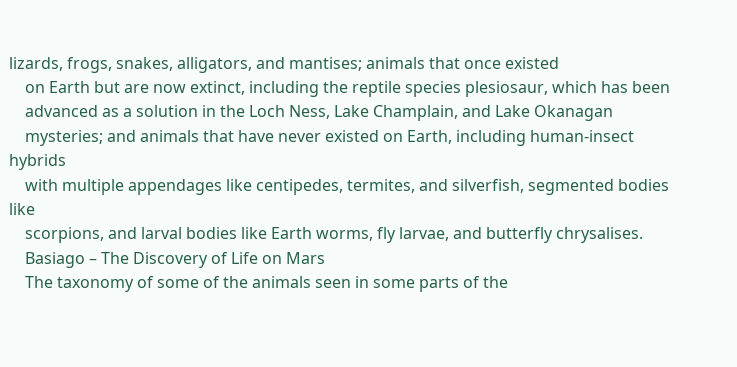lizards, frogs, snakes, alligators, and mantises; animals that once existed
    on Earth but are now extinct, including the reptile species plesiosaur, which has been
    advanced as a solution in the Loch Ness, Lake Champlain, and Lake Okanagan
    mysteries; and animals that have never existed on Earth, including human-insect hybrids
    with multiple appendages like centipedes, termites, and silverfish, segmented bodies like
    scorpions, and larval bodies like Earth worms, fly larvae, and butterfly chrysalises.
    Basiago – The Discovery of Life on Mars
    The taxonomy of some of the animals seen in some parts of the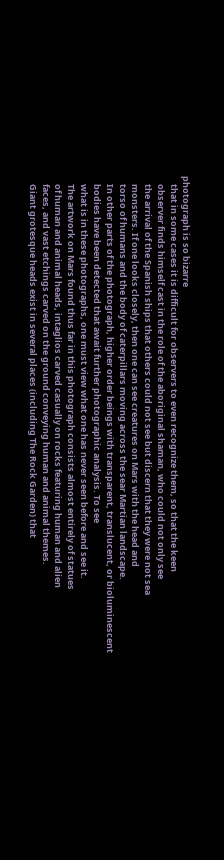photograph is so bizarre
    that in some cases it is difficult for observers to even recognize them, so that the keen
    observer finds himself cast in the role of the aboriginal shaman, who could not only see
    the arrival of the Spanish ships that others could not see but discern that they were not sea
    monsters. If one looks closely, then one can see creatures on Mars with the head and
    torso of humans and the body of caterpillars moving across the sear Martian landscape.
    In other parts of the photograph, higher order beings with transparent, translucent, or bioluminescent
    bodies have been detected that await further photographic analysis. To see
    what is in these photographs, one must view what one has never seen before and see it.
    The artwork on Mars found thus far in this photograph consists almost entirely of statues
    of human and animal heads, intaglios carved casually on rocks featuring human and alien
    faces, and vast etchings carved on the ground conveying human and animal themes.
    Giant grotesque heads exist in several places (including The Rock Garden) that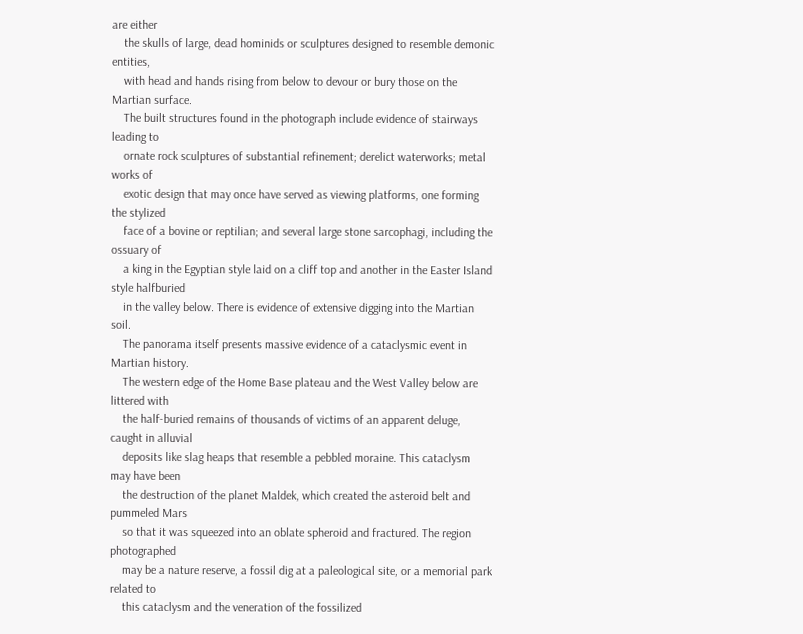are either
    the skulls of large, dead hominids or sculptures designed to resemble demonic entities,
    with head and hands rising from below to devour or bury those on the Martian surface.
    The built structures found in the photograph include evidence of stairways leading to
    ornate rock sculptures of substantial refinement; derelict waterworks; metal works of
    exotic design that may once have served as viewing platforms, one forming the stylized
    face of a bovine or reptilian; and several large stone sarcophagi, including the ossuary of
    a king in the Egyptian style laid on a cliff top and another in the Easter Island style halfburied
    in the valley below. There is evidence of extensive digging into the Martian soil.
    The panorama itself presents massive evidence of a cataclysmic event in Martian history.
    The western edge of the Home Base plateau and the West Valley below are littered with
    the half-buried remains of thousands of victims of an apparent deluge, caught in alluvial
    deposits like slag heaps that resemble a pebbled moraine. This cataclysm may have been
    the destruction of the planet Maldek, which created the asteroid belt and pummeled Mars
    so that it was squeezed into an oblate spheroid and fractured. The region photographed
    may be a nature reserve, a fossil dig at a paleological site, or a memorial park related to
    this cataclysm and the veneration of the fossilized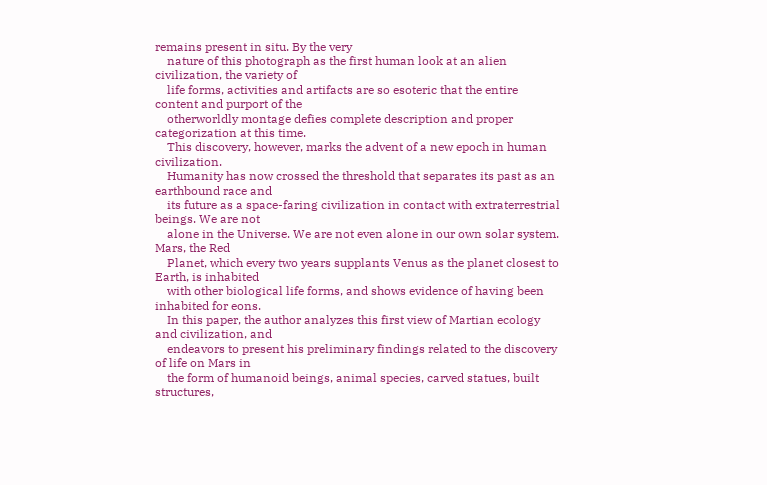remains present in situ. By the very
    nature of this photograph as the first human look at an alien civilization, the variety of
    life forms, activities and artifacts are so esoteric that the entire content and purport of the
    otherworldly montage defies complete description and proper categorization at this time.
    This discovery, however, marks the advent of a new epoch in human civilization.
    Humanity has now crossed the threshold that separates its past as an earthbound race and
    its future as a space-faring civilization in contact with extraterrestrial beings. We are not
    alone in the Universe. We are not even alone in our own solar system. Mars, the Red
    Planet, which every two years supplants Venus as the planet closest to Earth, is inhabited
    with other biological life forms, and shows evidence of having been inhabited for eons.
    In this paper, the author analyzes this first view of Martian ecology and civilization, and
    endeavors to present his preliminary findings related to the discovery of life on Mars in
    the form of humanoid beings, animal species, carved statues, built structures,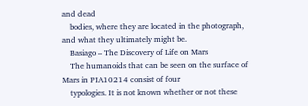and dead
    bodies, where they are located in the photograph, and what they ultimately might be.
    Basiago – The Discovery of Life on Mars
    The humanoids that can be seen on the surface of Mars in PIA10214 consist of four
    typologies. It is not known whether or not these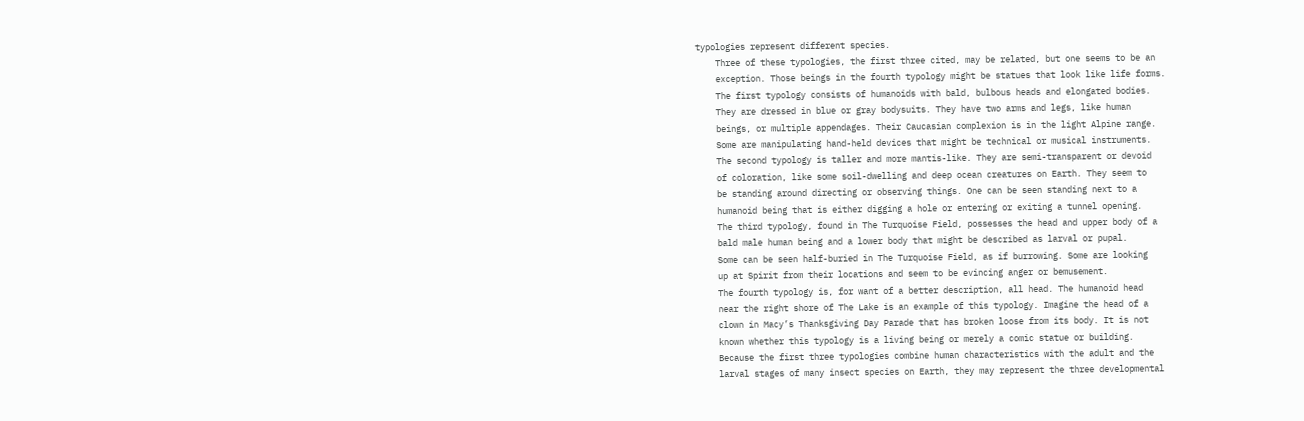typologies represent different species.
    Three of these typologies, the first three cited, may be related, but one seems to be an
    exception. Those beings in the fourth typology might be statues that look like life forms.
    The first typology consists of humanoids with bald, bulbous heads and elongated bodies.
    They are dressed in blue or gray bodysuits. They have two arms and legs, like human
    beings, or multiple appendages. Their Caucasian complexion is in the light Alpine range.
    Some are manipulating hand-held devices that might be technical or musical instruments.
    The second typology is taller and more mantis-like. They are semi-transparent or devoid
    of coloration, like some soil-dwelling and deep ocean creatures on Earth. They seem to
    be standing around directing or observing things. One can be seen standing next to a
    humanoid being that is either digging a hole or entering or exiting a tunnel opening.
    The third typology, found in The Turquoise Field, possesses the head and upper body of a
    bald male human being and a lower body that might be described as larval or pupal.
    Some can be seen half-buried in The Turquoise Field, as if burrowing. Some are looking
    up at Spirit from their locations and seem to be evincing anger or bemusement.
    The fourth typology is, for want of a better description, all head. The humanoid head
    near the right shore of The Lake is an example of this typology. Imagine the head of a
    clown in Macy’s Thanksgiving Day Parade that has broken loose from its body. It is not
    known whether this typology is a living being or merely a comic statue or building.
    Because the first three typologies combine human characteristics with the adult and the
    larval stages of many insect species on Earth, they may represent the three developmental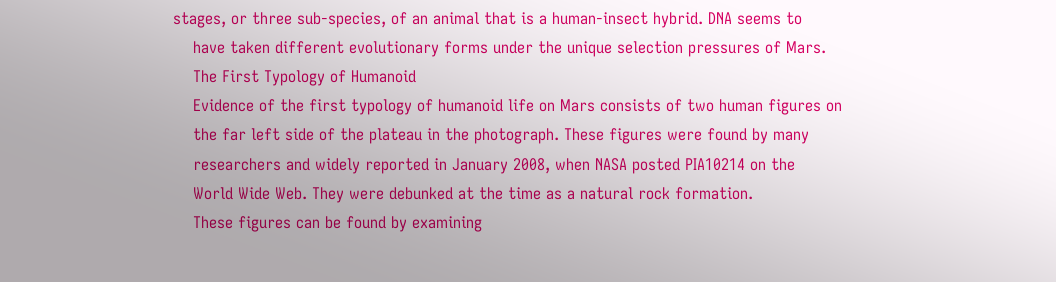stages, or three sub-species, of an animal that is a human-insect hybrid. DNA seems to
    have taken different evolutionary forms under the unique selection pressures of Mars.
    The First Typology of Humanoid
    Evidence of the first typology of humanoid life on Mars consists of two human figures on
    the far left side of the plateau in the photograph. These figures were found by many
    researchers and widely reported in January 2008, when NASA posted PIA10214 on the
    World Wide Web. They were debunked at the time as a natural rock formation.
    These figures can be found by examining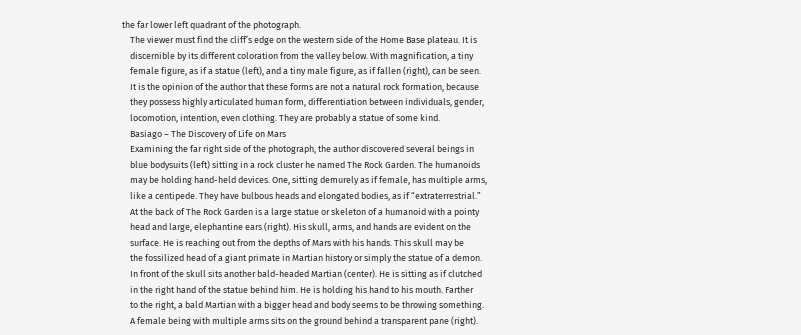the far lower left quadrant of the photograph.
    The viewer must find the cliff’s edge on the western side of the Home Base plateau. It is
    discernible by its different coloration from the valley below. With magnification, a tiny
    female figure, as if a statue (left), and a tiny male figure, as if fallen (right), can be seen.
    It is the opinion of the author that these forms are not a natural rock formation, because
    they possess highly articulated human form, differentiation between individuals, gender,
    locomotion, intention, even clothing. They are probably a statue of some kind.
    Basiago – The Discovery of Life on Mars
    Examining the far right side of the photograph, the author discovered several beings in
    blue bodysuits (left) sitting in a rock cluster he named The Rock Garden. The humanoids
    may be holding hand-held devices. One, sitting demurely as if female, has multiple arms,
    like a centipede. They have bulbous heads and elongated bodies, as if “extraterrestrial.”
    At the back of The Rock Garden is a large statue or skeleton of a humanoid with a pointy
    head and large, elephantine ears (right). His skull, arms, and hands are evident on the
    surface. He is reaching out from the depths of Mars with his hands. This skull may be
    the fossilized head of a giant primate in Martian history or simply the statue of a demon.
    In front of the skull sits another bald-headed Martian (center). He is sitting as if clutched
    in the right hand of the statue behind him. He is holding his hand to his mouth. Farther
    to the right, a bald Martian with a bigger head and body seems to be throwing something.
    A female being with multiple arms sits on the ground behind a transparent pane (right).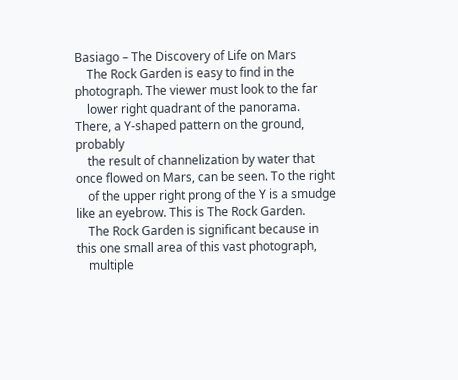Basiago – The Discovery of Life on Mars
    The Rock Garden is easy to find in the photograph. The viewer must look to the far
    lower right quadrant of the panorama. There, a Y-shaped pattern on the ground, probably
    the result of channelization by water that once flowed on Mars, can be seen. To the right
    of the upper right prong of the Y is a smudge like an eyebrow. This is The Rock Garden.
    The Rock Garden is significant because in this one small area of this vast photograph,
    multiple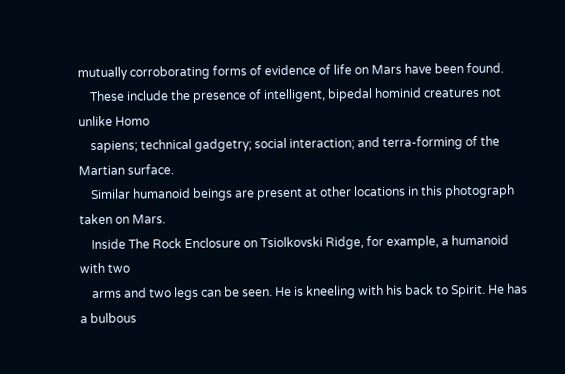mutually corroborating forms of evidence of life on Mars have been found.
    These include the presence of intelligent, bipedal hominid creatures not unlike Homo
    sapiens; technical gadgetry; social interaction; and terra-forming of the Martian surface.
    Similar humanoid beings are present at other locations in this photograph taken on Mars.
    Inside The Rock Enclosure on Tsiolkovski Ridge, for example, a humanoid with two
    arms and two legs can be seen. He is kneeling with his back to Spirit. He has a bulbous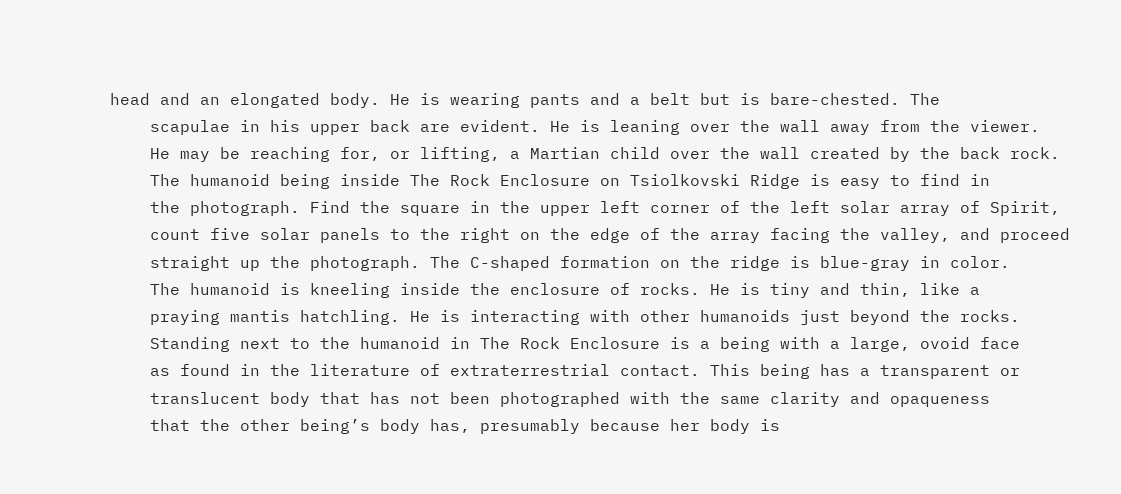head and an elongated body. He is wearing pants and a belt but is bare-chested. The
    scapulae in his upper back are evident. He is leaning over the wall away from the viewer.
    He may be reaching for, or lifting, a Martian child over the wall created by the back rock.
    The humanoid being inside The Rock Enclosure on Tsiolkovski Ridge is easy to find in
    the photograph. Find the square in the upper left corner of the left solar array of Spirit,
    count five solar panels to the right on the edge of the array facing the valley, and proceed
    straight up the photograph. The C-shaped formation on the ridge is blue-gray in color.
    The humanoid is kneeling inside the enclosure of rocks. He is tiny and thin, like a
    praying mantis hatchling. He is interacting with other humanoids just beyond the rocks.
    Standing next to the humanoid in The Rock Enclosure is a being with a large, ovoid face
    as found in the literature of extraterrestrial contact. This being has a transparent or
    translucent body that has not been photographed with the same clarity and opaqueness
    that the other being’s body has, presumably because her body is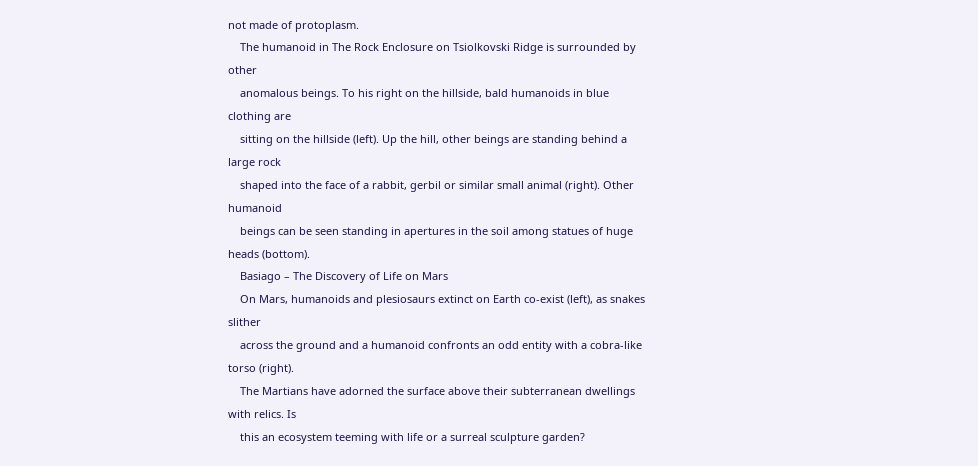not made of protoplasm.
    The humanoid in The Rock Enclosure on Tsiolkovski Ridge is surrounded by other
    anomalous beings. To his right on the hillside, bald humanoids in blue clothing are
    sitting on the hillside (left). Up the hill, other beings are standing behind a large rock
    shaped into the face of a rabbit, gerbil or similar small animal (right). Other humanoid
    beings can be seen standing in apertures in the soil among statues of huge heads (bottom).
    Basiago – The Discovery of Life on Mars
    On Mars, humanoids and plesiosaurs extinct on Earth co-exist (left), as snakes slither
    across the ground and a humanoid confronts an odd entity with a cobra-like torso (right).
    The Martians have adorned the surface above their subterranean dwellings with relics. Is
    this an ecosystem teeming with life or a surreal sculpture garden?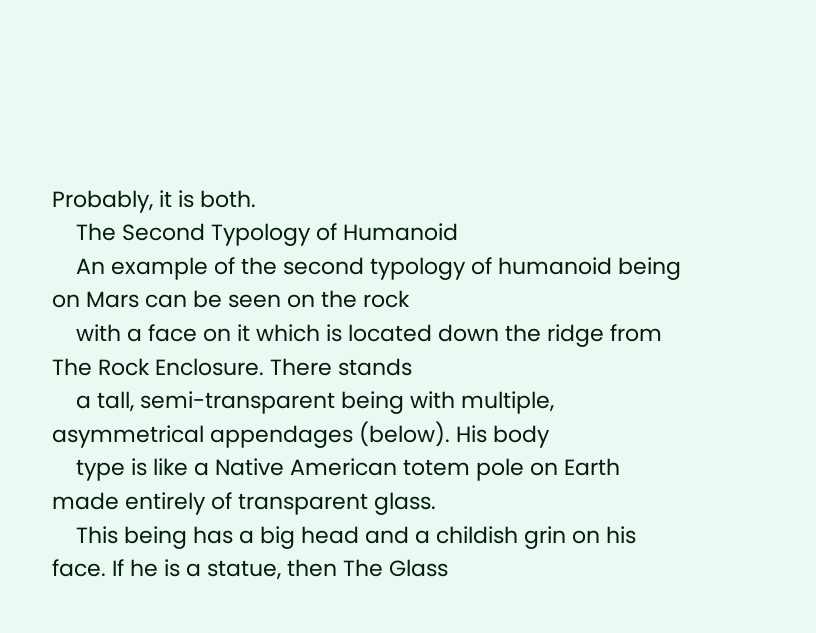Probably, it is both.
    The Second Typology of Humanoid
    An example of the second typology of humanoid being on Mars can be seen on the rock
    with a face on it which is located down the ridge from The Rock Enclosure. There stands
    a tall, semi-transparent being with multiple, asymmetrical appendages (below). His body
    type is like a Native American totem pole on Earth made entirely of transparent glass.
    This being has a big head and a childish grin on his face. If he is a statue, then The Glass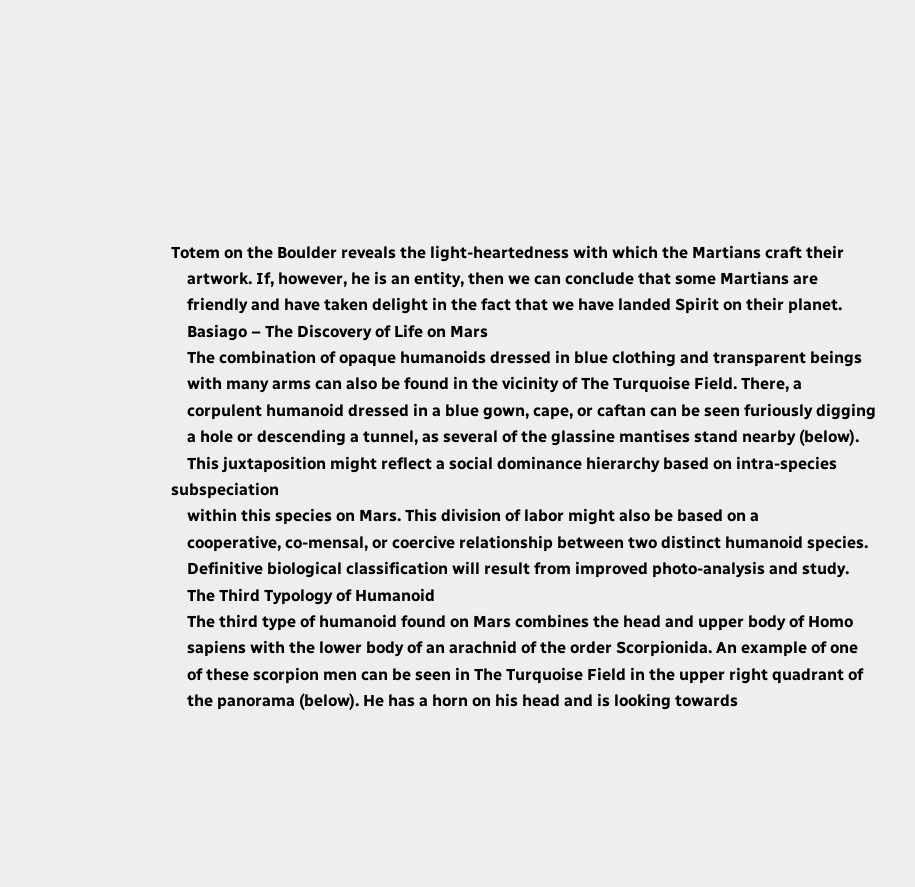Totem on the Boulder reveals the light-heartedness with which the Martians craft their
    artwork. If, however, he is an entity, then we can conclude that some Martians are
    friendly and have taken delight in the fact that we have landed Spirit on their planet.
    Basiago – The Discovery of Life on Mars
    The combination of opaque humanoids dressed in blue clothing and transparent beings
    with many arms can also be found in the vicinity of The Turquoise Field. There, a
    corpulent humanoid dressed in a blue gown, cape, or caftan can be seen furiously digging
    a hole or descending a tunnel, as several of the glassine mantises stand nearby (below).
    This juxtaposition might reflect a social dominance hierarchy based on intra-species subspeciation
    within this species on Mars. This division of labor might also be based on a
    cooperative, co-mensal, or coercive relationship between two distinct humanoid species.
    Definitive biological classification will result from improved photo-analysis and study.
    The Third Typology of Humanoid
    The third type of humanoid found on Mars combines the head and upper body of Homo
    sapiens with the lower body of an arachnid of the order Scorpionida. An example of one
    of these scorpion men can be seen in The Turquoise Field in the upper right quadrant of
    the panorama (below). He has a horn on his head and is looking towards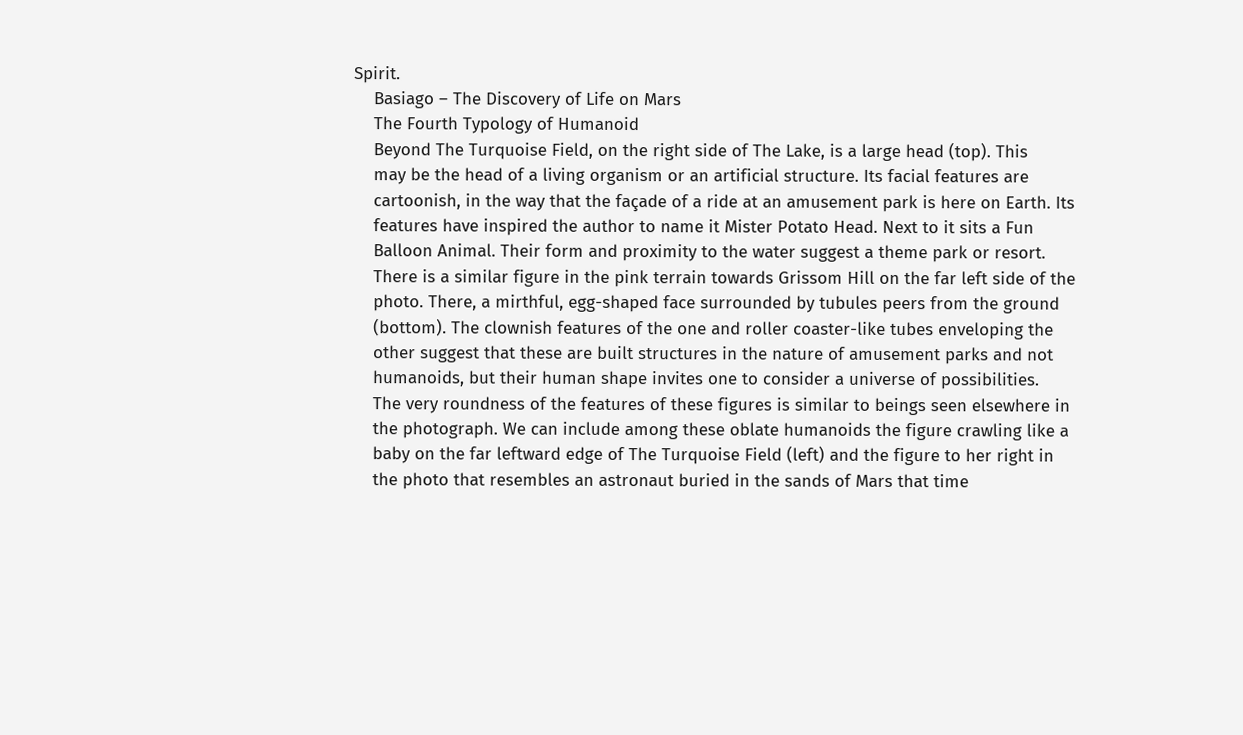Spirit.
    Basiago – The Discovery of Life on Mars
    The Fourth Typology of Humanoid
    Beyond The Turquoise Field, on the right side of The Lake, is a large head (top). This
    may be the head of a living organism or an artificial structure. Its facial features are
    cartoonish, in the way that the façade of a ride at an amusement park is here on Earth. Its
    features have inspired the author to name it Mister Potato Head. Next to it sits a Fun
    Balloon Animal. Their form and proximity to the water suggest a theme park or resort.
    There is a similar figure in the pink terrain towards Grissom Hill on the far left side of the
    photo. There, a mirthful, egg-shaped face surrounded by tubules peers from the ground
    (bottom). The clownish features of the one and roller coaster-like tubes enveloping the
    other suggest that these are built structures in the nature of amusement parks and not
    humanoids, but their human shape invites one to consider a universe of possibilities.
    The very roundness of the features of these figures is similar to beings seen elsewhere in
    the photograph. We can include among these oblate humanoids the figure crawling like a
    baby on the far leftward edge of The Turquoise Field (left) and the figure to her right in
    the photo that resembles an astronaut buried in the sands of Mars that time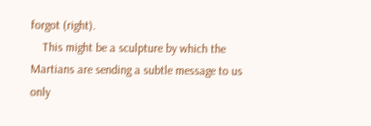forgot (right).
    This might be a sculpture by which the Martians are sending a subtle message to us only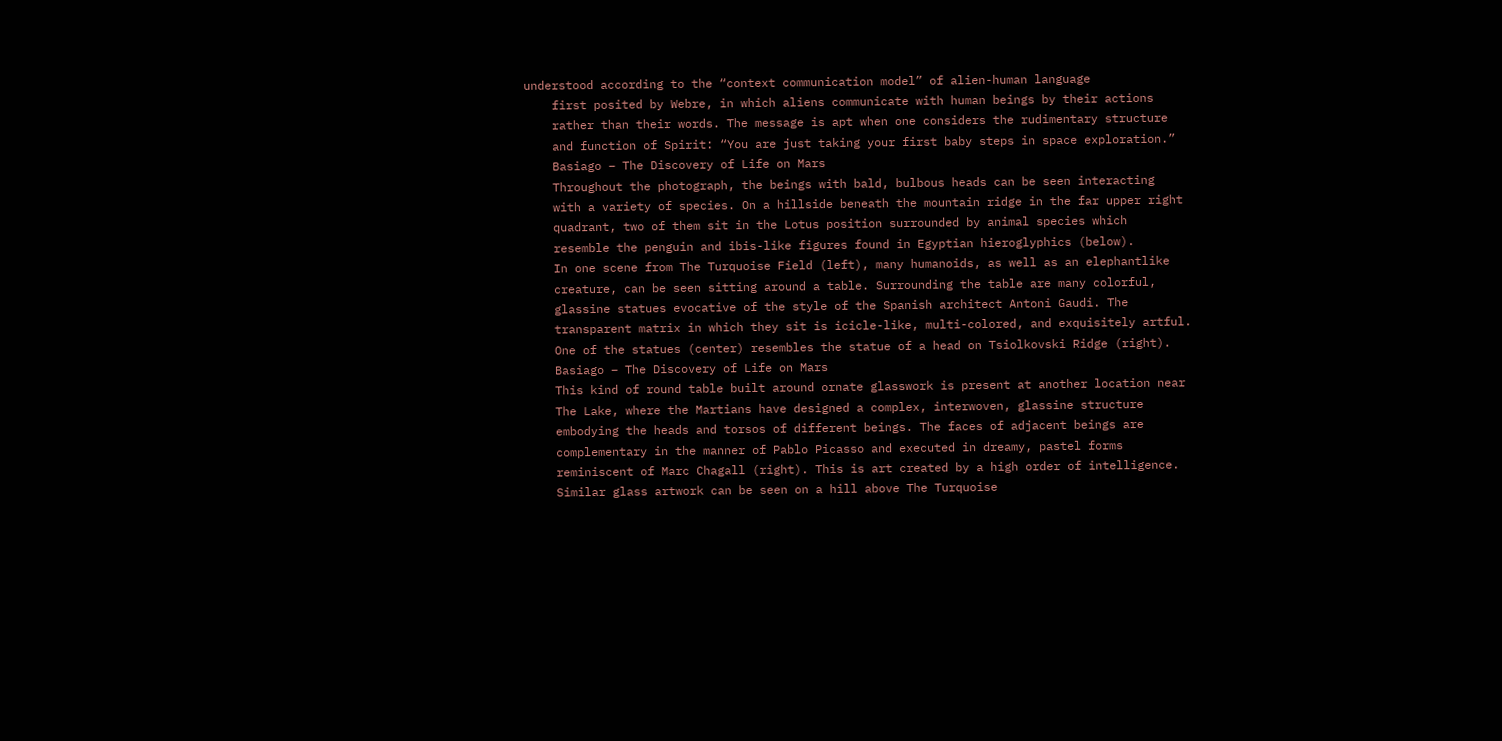understood according to the “context communication model” of alien-human language
    first posited by Webre, in which aliens communicate with human beings by their actions
    rather than their words. The message is apt when one considers the rudimentary structure
    and function of Spirit: “You are just taking your first baby steps in space exploration.”
    Basiago – The Discovery of Life on Mars
    Throughout the photograph, the beings with bald, bulbous heads can be seen interacting
    with a variety of species. On a hillside beneath the mountain ridge in the far upper right
    quadrant, two of them sit in the Lotus position surrounded by animal species which
    resemble the penguin and ibis-like figures found in Egyptian hieroglyphics (below).
    In one scene from The Turquoise Field (left), many humanoids, as well as an elephantlike
    creature, can be seen sitting around a table. Surrounding the table are many colorful,
    glassine statues evocative of the style of the Spanish architect Antoni Gaudi. The
    transparent matrix in which they sit is icicle-like, multi-colored, and exquisitely artful.
    One of the statues (center) resembles the statue of a head on Tsiolkovski Ridge (right).
    Basiago – The Discovery of Life on Mars
    This kind of round table built around ornate glasswork is present at another location near
    The Lake, where the Martians have designed a complex, interwoven, glassine structure
    embodying the heads and torsos of different beings. The faces of adjacent beings are
    complementary in the manner of Pablo Picasso and executed in dreamy, pastel forms
    reminiscent of Marc Chagall (right). This is art created by a high order of intelligence.
    Similar glass artwork can be seen on a hill above The Turquoise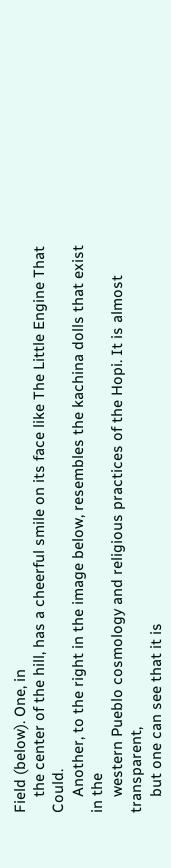Field (below). One, in
    the center of the hill, has a cheerful smile on its face like The Little Engine That Could.
    Another, to the right in the image below, resembles the kachina dolls that exist in the
    western Pueblo cosmology and religious practices of the Hopi. It is almost transparent,
    but one can see that it is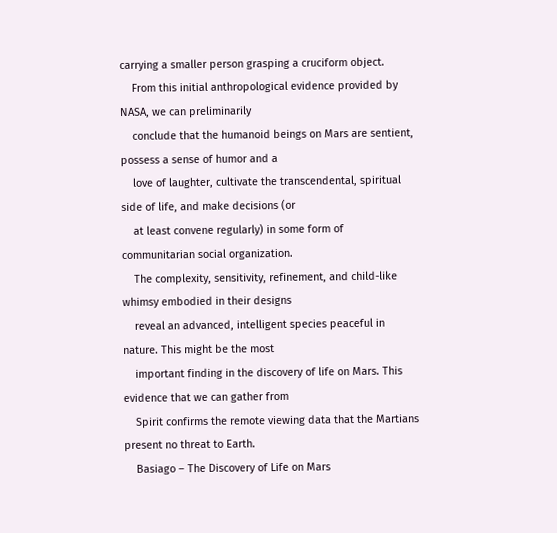carrying a smaller person grasping a cruciform object.
    From this initial anthropological evidence provided by NASA, we can preliminarily
    conclude that the humanoid beings on Mars are sentient, possess a sense of humor and a
    love of laughter, cultivate the transcendental, spiritual side of life, and make decisions (or
    at least convene regularly) in some form of communitarian social organization.
    The complexity, sensitivity, refinement, and child-like whimsy embodied in their designs
    reveal an advanced, intelligent species peaceful in nature. This might be the most
    important finding in the discovery of life on Mars. This evidence that we can gather from
    Spirit confirms the remote viewing data that the Martians present no threat to Earth.
    Basiago – The Discovery of Life on Mars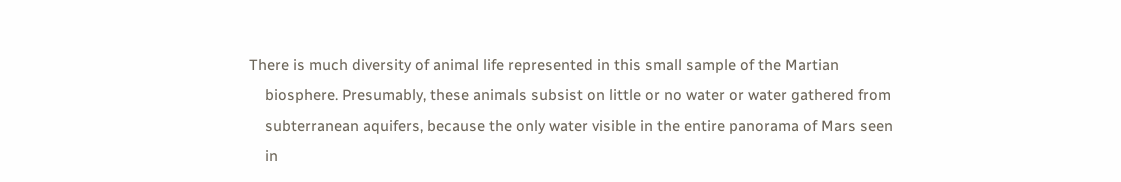There is much diversity of animal life represented in this small sample of the Martian
    biosphere. Presumably, these animals subsist on little or no water or water gathered from
    subterranean aquifers, because the only water visible in the entire panorama of Mars seen
    in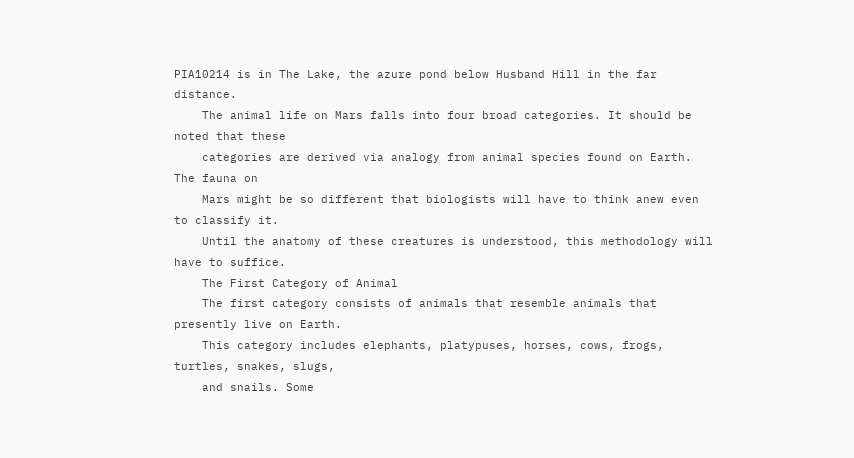PIA10214 is in The Lake, the azure pond below Husband Hill in the far distance.
    The animal life on Mars falls into four broad categories. It should be noted that these
    categories are derived via analogy from animal species found on Earth. The fauna on
    Mars might be so different that biologists will have to think anew even to classify it.
    Until the anatomy of these creatures is understood, this methodology will have to suffice.
    The First Category of Animal
    The first category consists of animals that resemble animals that presently live on Earth.
    This category includes elephants, platypuses, horses, cows, frogs, turtles, snakes, slugs,
    and snails. Some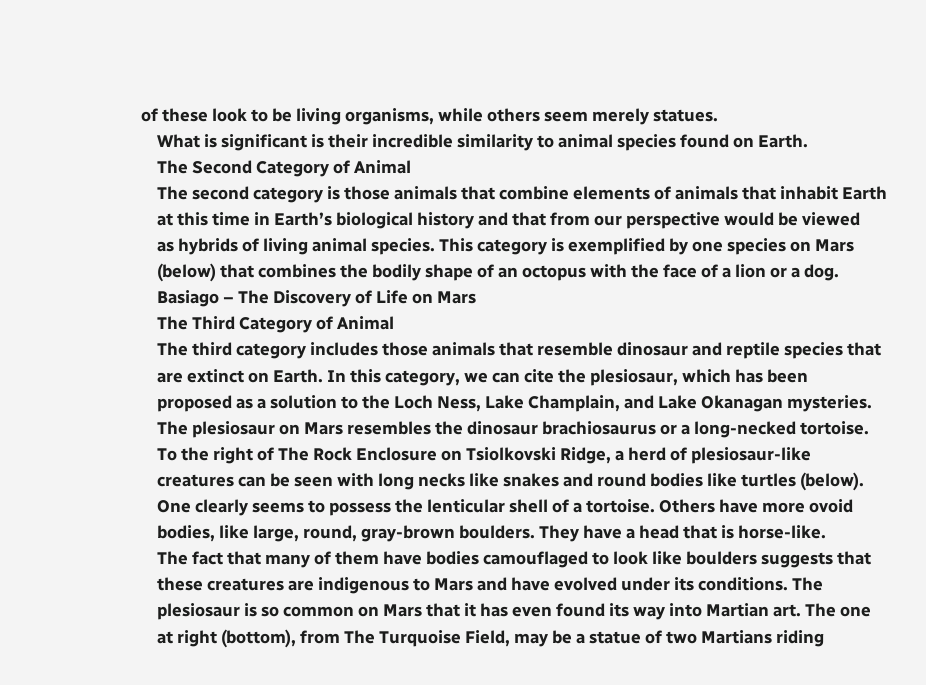of these look to be living organisms, while others seem merely statues.
    What is significant is their incredible similarity to animal species found on Earth.
    The Second Category of Animal
    The second category is those animals that combine elements of animals that inhabit Earth
    at this time in Earth’s biological history and that from our perspective would be viewed
    as hybrids of living animal species. This category is exemplified by one species on Mars
    (below) that combines the bodily shape of an octopus with the face of a lion or a dog.
    Basiago – The Discovery of Life on Mars
    The Third Category of Animal
    The third category includes those animals that resemble dinosaur and reptile species that
    are extinct on Earth. In this category, we can cite the plesiosaur, which has been
    proposed as a solution to the Loch Ness, Lake Champlain, and Lake Okanagan mysteries.
    The plesiosaur on Mars resembles the dinosaur brachiosaurus or a long-necked tortoise.
    To the right of The Rock Enclosure on Tsiolkovski Ridge, a herd of plesiosaur-like
    creatures can be seen with long necks like snakes and round bodies like turtles (below).
    One clearly seems to possess the lenticular shell of a tortoise. Others have more ovoid
    bodies, like large, round, gray-brown boulders. They have a head that is horse-like.
    The fact that many of them have bodies camouflaged to look like boulders suggests that
    these creatures are indigenous to Mars and have evolved under its conditions. The
    plesiosaur is so common on Mars that it has even found its way into Martian art. The one
    at right (bottom), from The Turquoise Field, may be a statue of two Martians riding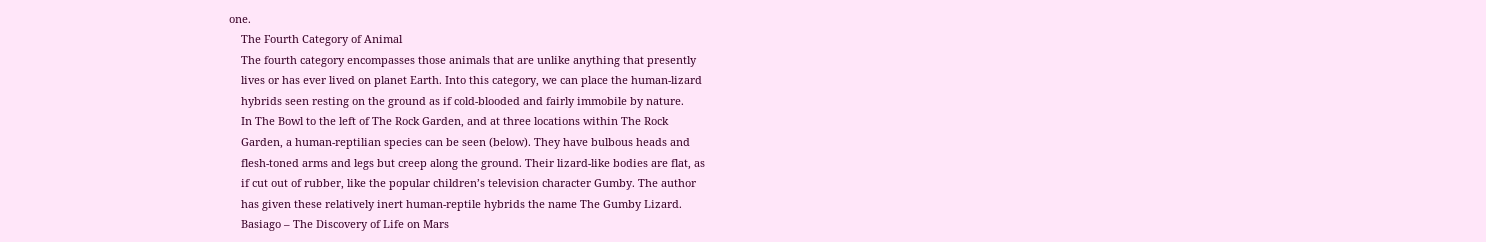one.
    The Fourth Category of Animal
    The fourth category encompasses those animals that are unlike anything that presently
    lives or has ever lived on planet Earth. Into this category, we can place the human-lizard
    hybrids seen resting on the ground as if cold-blooded and fairly immobile by nature.
    In The Bowl to the left of The Rock Garden, and at three locations within The Rock
    Garden, a human-reptilian species can be seen (below). They have bulbous heads and
    flesh-toned arms and legs but creep along the ground. Their lizard-like bodies are flat, as
    if cut out of rubber, like the popular children’s television character Gumby. The author
    has given these relatively inert human-reptile hybrids the name The Gumby Lizard.
    Basiago – The Discovery of Life on Mars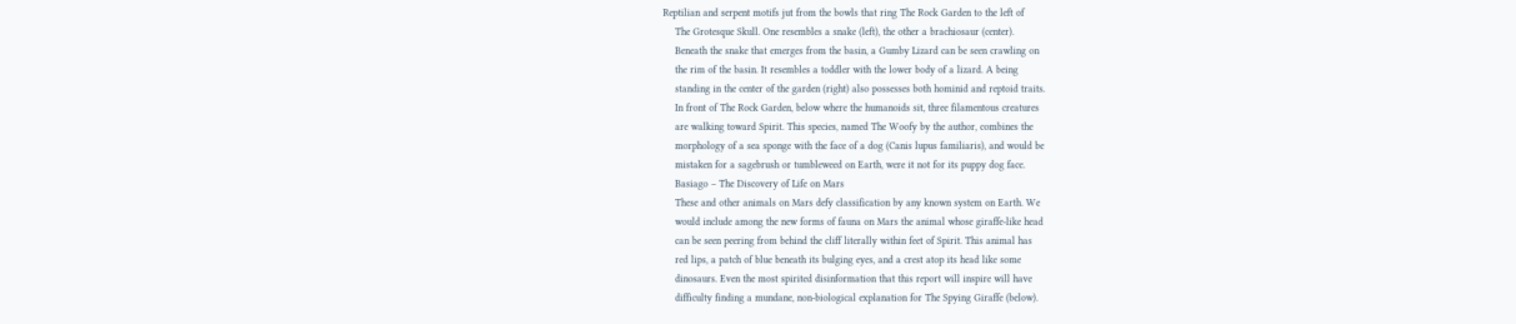Reptilian and serpent motifs jut from the bowls that ring The Rock Garden to the left of
    The Grotesque Skull. One resembles a snake (left), the other a brachiosaur (center).
    Beneath the snake that emerges from the basin, a Gumby Lizard can be seen crawling on
    the rim of the basin. It resembles a toddler with the lower body of a lizard. A being
    standing in the center of the garden (right) also possesses both hominid and reptoid traits.
    In front of The Rock Garden, below where the humanoids sit, three filamentous creatures
    are walking toward Spirit. This species, named The Woofy by the author, combines the
    morphology of a sea sponge with the face of a dog (Canis lupus familiaris), and would be
    mistaken for a sagebrush or tumbleweed on Earth, were it not for its puppy dog face.
    Basiago – The Discovery of Life on Mars
    These and other animals on Mars defy classification by any known system on Earth. We
    would include among the new forms of fauna on Mars the animal whose giraffe-like head
    can be seen peering from behind the cliff literally within feet of Spirit. This animal has
    red lips, a patch of blue beneath its bulging eyes, and a crest atop its head like some
    dinosaurs. Even the most spirited disinformation that this report will inspire will have
    difficulty finding a mundane, non-biological explanation for The Spying Giraffe (below).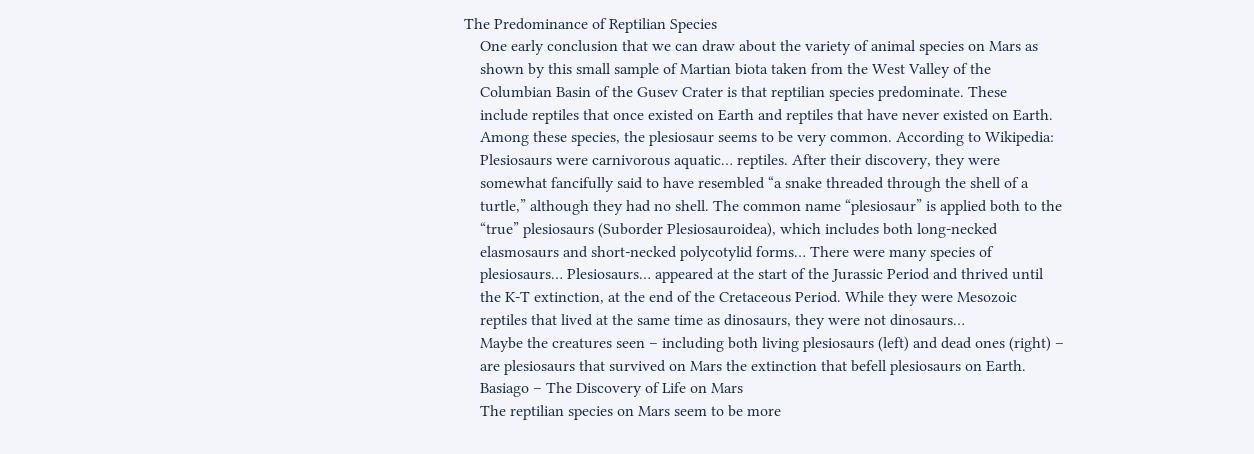The Predominance of Reptilian Species
    One early conclusion that we can draw about the variety of animal species on Mars as
    shown by this small sample of Martian biota taken from the West Valley of the
    Columbian Basin of the Gusev Crater is that reptilian species predominate. These
    include reptiles that once existed on Earth and reptiles that have never existed on Earth.
    Among these species, the plesiosaur seems to be very common. According to Wikipedia:
    Plesiosaurs were carnivorous aquatic… reptiles. After their discovery, they were
    somewhat fancifully said to have resembled “a snake threaded through the shell of a
    turtle,” although they had no shell. The common name “plesiosaur” is applied both to the
    “true” plesiosaurs (Suborder Plesiosauroidea), which includes both long-necked
    elasmosaurs and short-necked polycotylid forms… There were many species of
    plesiosaurs… Plesiosaurs… appeared at the start of the Jurassic Period and thrived until
    the K-T extinction, at the end of the Cretaceous Period. While they were Mesozoic
    reptiles that lived at the same time as dinosaurs, they were not dinosaurs…
    Maybe the creatures seen – including both living plesiosaurs (left) and dead ones (right) –
    are plesiosaurs that survived on Mars the extinction that befell plesiosaurs on Earth.
    Basiago – The Discovery of Life on Mars
    The reptilian species on Mars seem to be more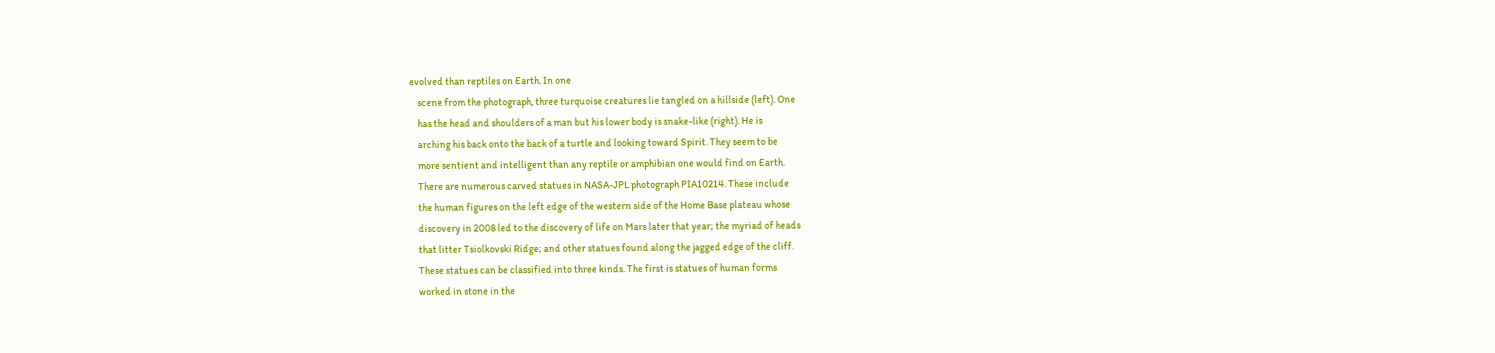evolved than reptiles on Earth. In one
    scene from the photograph, three turquoise creatures lie tangled on a hillside (left). One
    has the head and shoulders of a man but his lower body is snake-like (right). He is
    arching his back onto the back of a turtle and looking toward Spirit. They seem to be
    more sentient and intelligent than any reptile or amphibian one would find on Earth.
    There are numerous carved statues in NASA-JPL photograph PIA10214. These include
    the human figures on the left edge of the western side of the Home Base plateau whose
    discovery in 2008 led to the discovery of life on Mars later that year; the myriad of heads
    that litter Tsiolkovski Ridge; and other statues found along the jagged edge of the cliff.
    These statues can be classified into three kinds. The first is statues of human forms
    worked in stone in the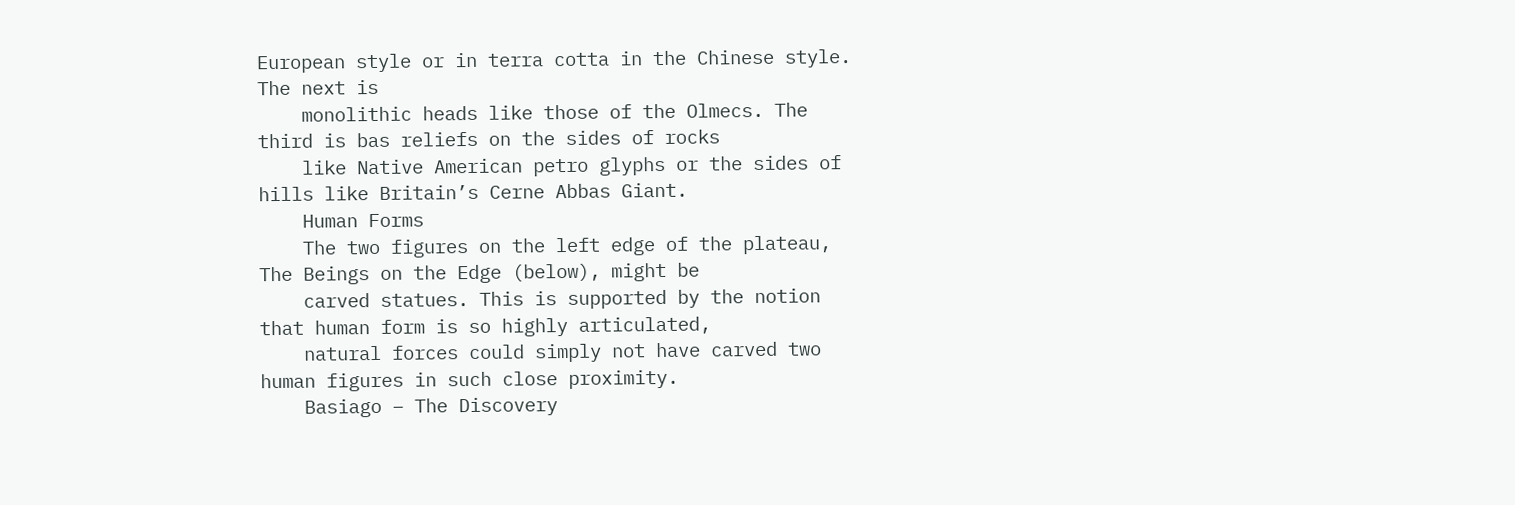European style or in terra cotta in the Chinese style. The next is
    monolithic heads like those of the Olmecs. The third is bas reliefs on the sides of rocks
    like Native American petro glyphs or the sides of hills like Britain’s Cerne Abbas Giant.
    Human Forms
    The two figures on the left edge of the plateau, The Beings on the Edge (below), might be
    carved statues. This is supported by the notion that human form is so highly articulated,
    natural forces could simply not have carved two human figures in such close proximity.
    Basiago – The Discovery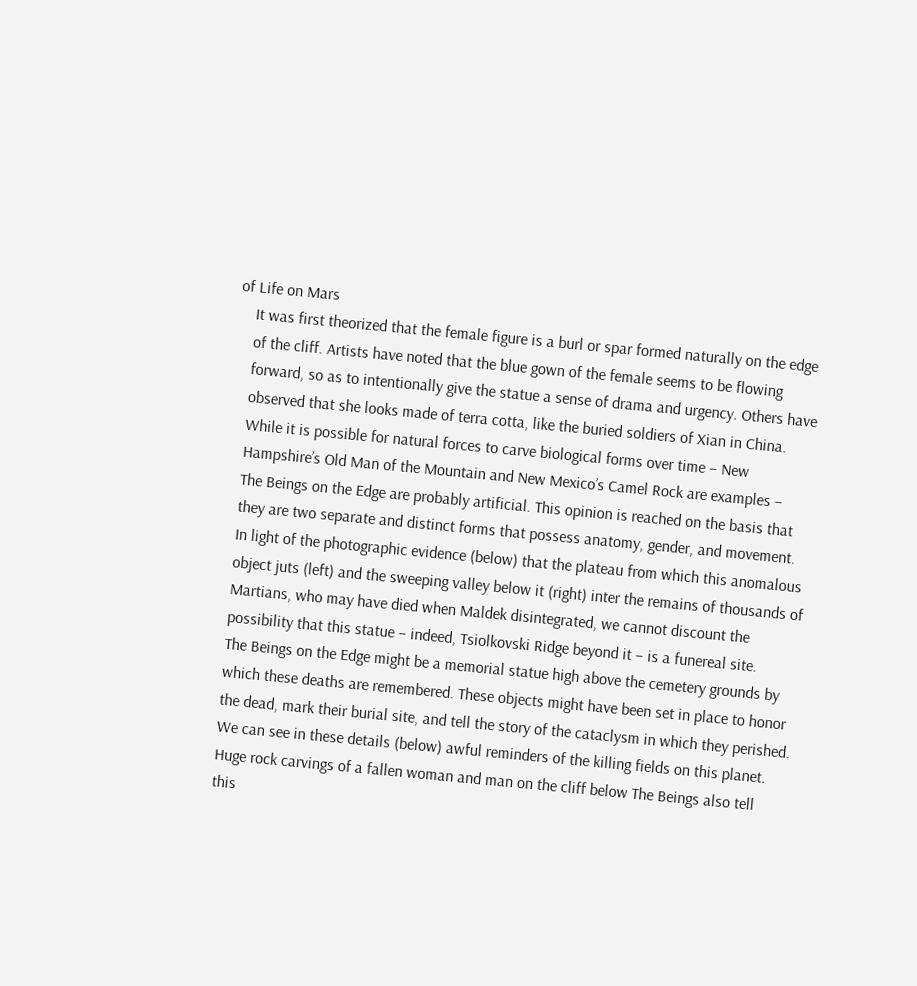of Life on Mars
    It was first theorized that the female figure is a burl or spar formed naturally on the edge
    of the cliff. Artists have noted that the blue gown of the female seems to be flowing
    forward, so as to intentionally give the statue a sense of drama and urgency. Others have
    observed that she looks made of terra cotta, like the buried soldiers of Xian in China.
    While it is possible for natural forces to carve biological forms over time – New
    Hampshire’s Old Man of the Mountain and New Mexico’s Camel Rock are examples –
    The Beings on the Edge are probably artificial. This opinion is reached on the basis that
    they are two separate and distinct forms that possess anatomy, gender, and movement.
    In light of the photographic evidence (below) that the plateau from which this anomalous
    object juts (left) and the sweeping valley below it (right) inter the remains of thousands of
    Martians, who may have died when Maldek disintegrated, we cannot discount the
    possibility that this statue – indeed, Tsiolkovski Ridge beyond it – is a funereal site.
    The Beings on the Edge might be a memorial statue high above the cemetery grounds by
    which these deaths are remembered. These objects might have been set in place to honor
    the dead, mark their burial site, and tell the story of the cataclysm in which they perished.
    We can see in these details (below) awful reminders of the killing fields on this planet.
    Huge rock carvings of a fallen woman and man on the cliff below The Beings also tell
    this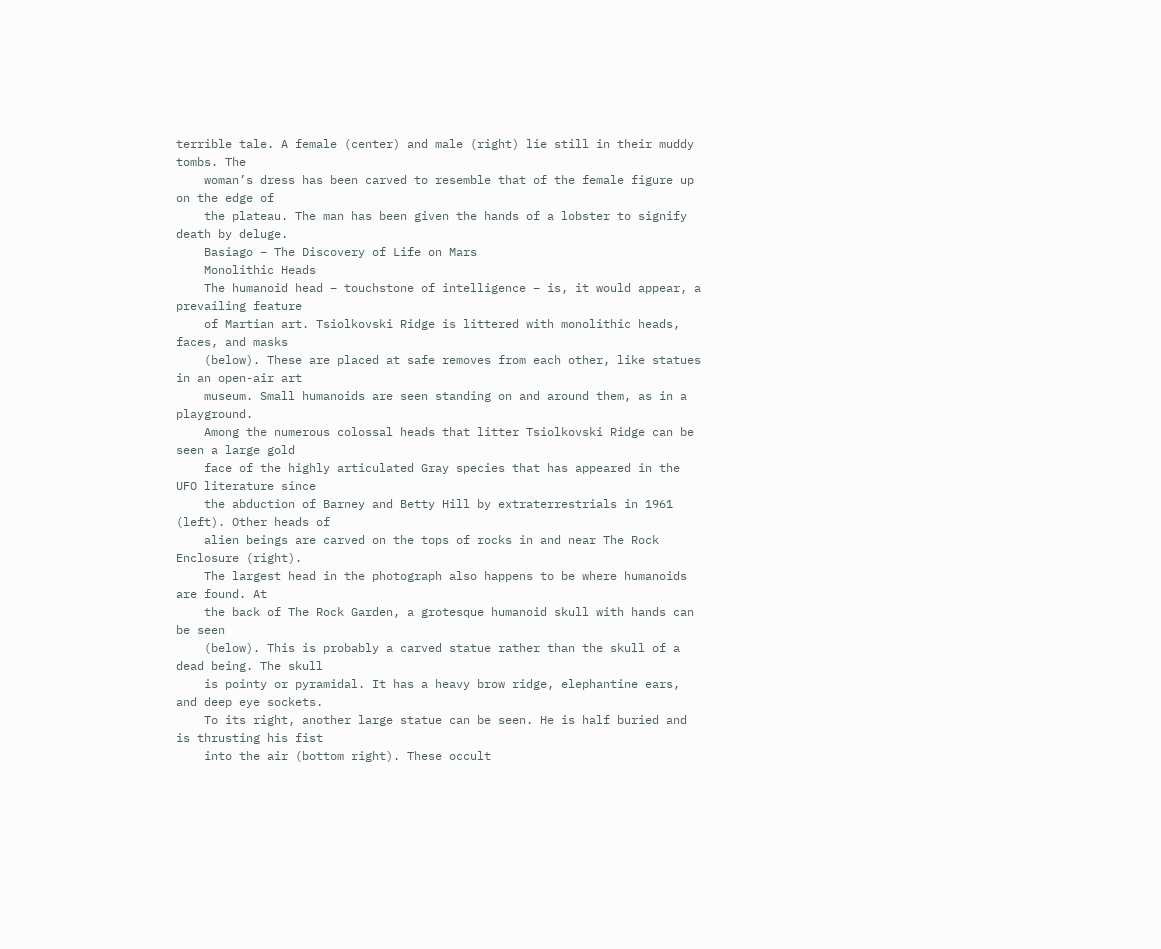terrible tale. A female (center) and male (right) lie still in their muddy tombs. The
    woman’s dress has been carved to resemble that of the female figure up on the edge of
    the plateau. The man has been given the hands of a lobster to signify death by deluge.
    Basiago – The Discovery of Life on Mars
    Monolithic Heads
    The humanoid head – touchstone of intelligence – is, it would appear, a prevailing feature
    of Martian art. Tsiolkovski Ridge is littered with monolithic heads, faces, and masks
    (below). These are placed at safe removes from each other, like statues in an open-air art
    museum. Small humanoids are seen standing on and around them, as in a playground.
    Among the numerous colossal heads that litter Tsiolkovski Ridge can be seen a large gold
    face of the highly articulated Gray species that has appeared in the UFO literature since
    the abduction of Barney and Betty Hill by extraterrestrials in 1961 (left). Other heads of
    alien beings are carved on the tops of rocks in and near The Rock Enclosure (right).
    The largest head in the photograph also happens to be where humanoids are found. At
    the back of The Rock Garden, a grotesque humanoid skull with hands can be seen
    (below). This is probably a carved statue rather than the skull of a dead being. The skull
    is pointy or pyramidal. It has a heavy brow ridge, elephantine ears, and deep eye sockets.
    To its right, another large statue can be seen. He is half buried and is thrusting his fist
    into the air (bottom right). These occult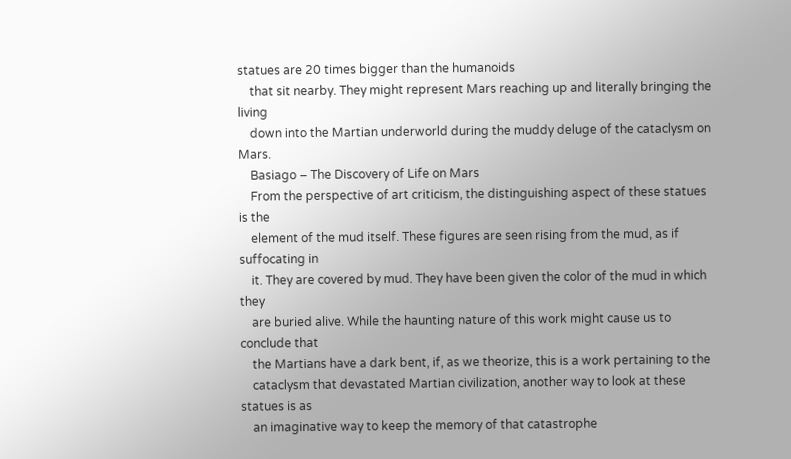statues are 20 times bigger than the humanoids
    that sit nearby. They might represent Mars reaching up and literally bringing the living
    down into the Martian underworld during the muddy deluge of the cataclysm on Mars.
    Basiago – The Discovery of Life on Mars
    From the perspective of art criticism, the distinguishing aspect of these statues is the
    element of the mud itself. These figures are seen rising from the mud, as if suffocating in
    it. They are covered by mud. They have been given the color of the mud in which they
    are buried alive. While the haunting nature of this work might cause us to conclude that
    the Martians have a dark bent, if, as we theorize, this is a work pertaining to the
    cataclysm that devastated Martian civilization, another way to look at these statues is as
    an imaginative way to keep the memory of that catastrophe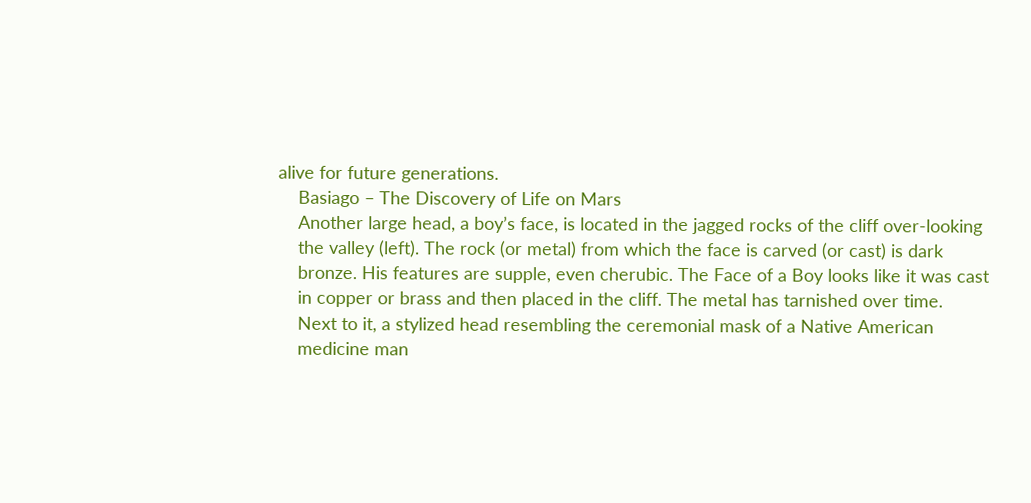alive for future generations.
    Basiago – The Discovery of Life on Mars
    Another large head, a boy’s face, is located in the jagged rocks of the cliff over-looking
    the valley (left). The rock (or metal) from which the face is carved (or cast) is dark
    bronze. His features are supple, even cherubic. The Face of a Boy looks like it was cast
    in copper or brass and then placed in the cliff. The metal has tarnished over time.
    Next to it, a stylized head resembling the ceremonial mask of a Native American
    medicine man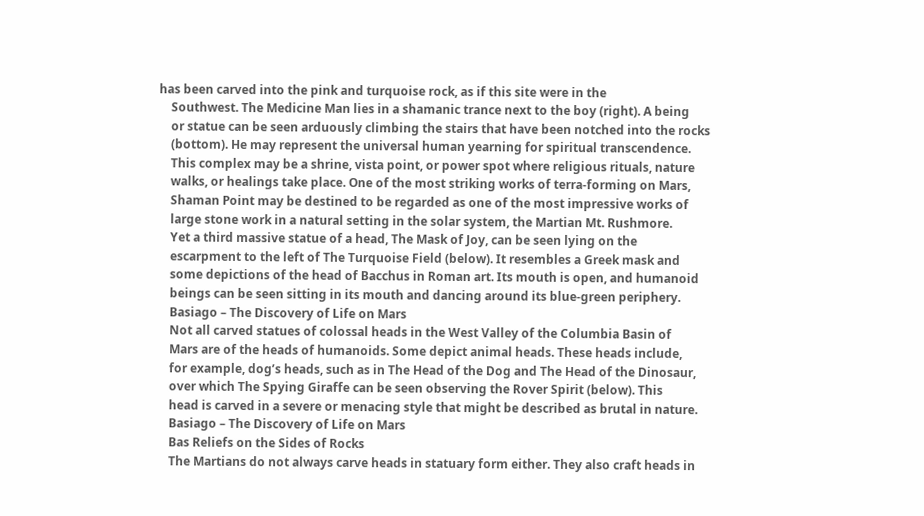has been carved into the pink and turquoise rock, as if this site were in the
    Southwest. The Medicine Man lies in a shamanic trance next to the boy (right). A being
    or statue can be seen arduously climbing the stairs that have been notched into the rocks
    (bottom). He may represent the universal human yearning for spiritual transcendence.
    This complex may be a shrine, vista point, or power spot where religious rituals, nature
    walks, or healings take place. One of the most striking works of terra-forming on Mars,
    Shaman Point may be destined to be regarded as one of the most impressive works of
    large stone work in a natural setting in the solar system, the Martian Mt. Rushmore.
    Yet a third massive statue of a head, The Mask of Joy, can be seen lying on the
    escarpment to the left of The Turquoise Field (below). It resembles a Greek mask and
    some depictions of the head of Bacchus in Roman art. Its mouth is open, and humanoid
    beings can be seen sitting in its mouth and dancing around its blue-green periphery.
    Basiago – The Discovery of Life on Mars
    Not all carved statues of colossal heads in the West Valley of the Columbia Basin of
    Mars are of the heads of humanoids. Some depict animal heads. These heads include,
    for example, dog’s heads, such as in The Head of the Dog and The Head of the Dinosaur,
    over which The Spying Giraffe can be seen observing the Rover Spirit (below). This
    head is carved in a severe or menacing style that might be described as brutal in nature.
    Basiago – The Discovery of Life on Mars
    Bas Reliefs on the Sides of Rocks
    The Martians do not always carve heads in statuary form either. They also craft heads in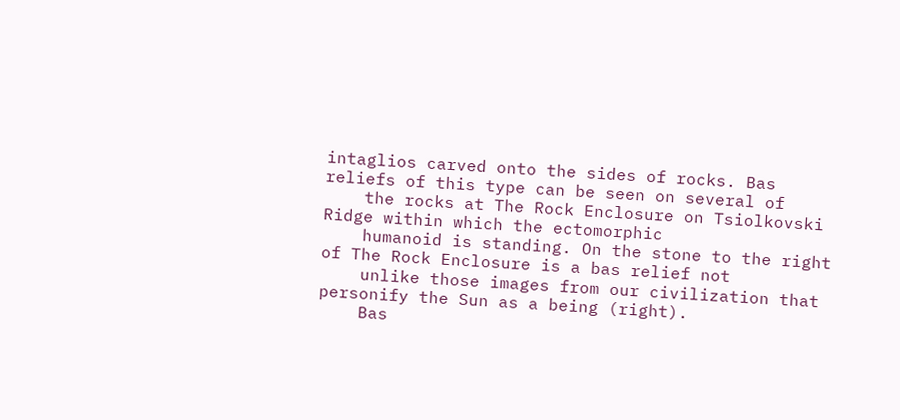intaglios carved onto the sides of rocks. Bas reliefs of this type can be seen on several of
    the rocks at The Rock Enclosure on Tsiolkovski Ridge within which the ectomorphic
    humanoid is standing. On the stone to the right of The Rock Enclosure is a bas relief not
    unlike those images from our civilization that personify the Sun as a being (right).
    Bas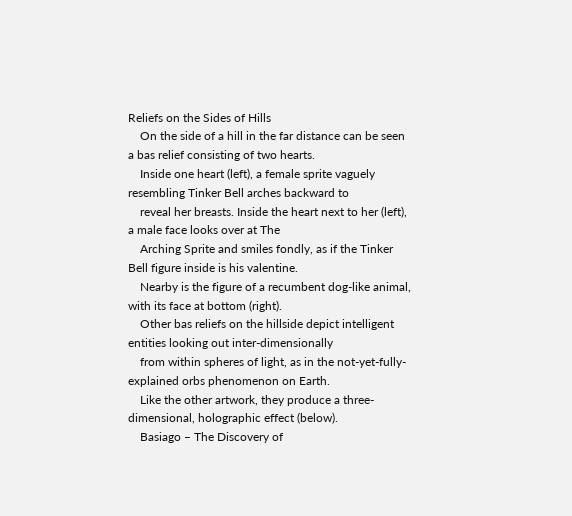Reliefs on the Sides of Hills
    On the side of a hill in the far distance can be seen a bas relief consisting of two hearts.
    Inside one heart (left), a female sprite vaguely resembling Tinker Bell arches backward to
    reveal her breasts. Inside the heart next to her (left), a male face looks over at The
    Arching Sprite and smiles fondly, as if the Tinker Bell figure inside is his valentine.
    Nearby is the figure of a recumbent dog-like animal, with its face at bottom (right).
    Other bas reliefs on the hillside depict intelligent entities looking out inter-dimensionally
    from within spheres of light, as in the not-yet-fully-explained orbs phenomenon on Earth.
    Like the other artwork, they produce a three-dimensional, holographic effect (below).
    Basiago – The Discovery of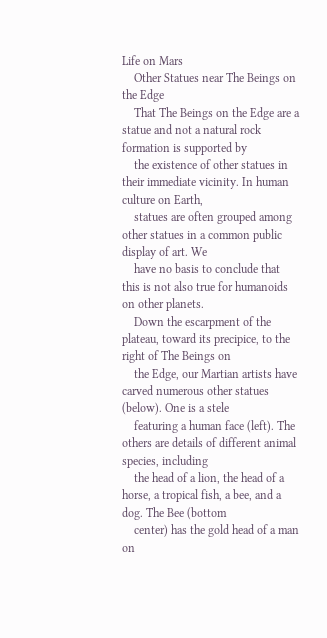Life on Mars
    Other Statues near The Beings on the Edge
    That The Beings on the Edge are a statue and not a natural rock formation is supported by
    the existence of other statues in their immediate vicinity. In human culture on Earth,
    statues are often grouped among other statues in a common public display of art. We
    have no basis to conclude that this is not also true for humanoids on other planets.
    Down the escarpment of the plateau, toward its precipice, to the right of The Beings on
    the Edge, our Martian artists have carved numerous other statues (below). One is a stele
    featuring a human face (left). The others are details of different animal species, including
    the head of a lion, the head of a horse, a tropical fish, a bee, and a dog. The Bee (bottom
    center) has the gold head of a man on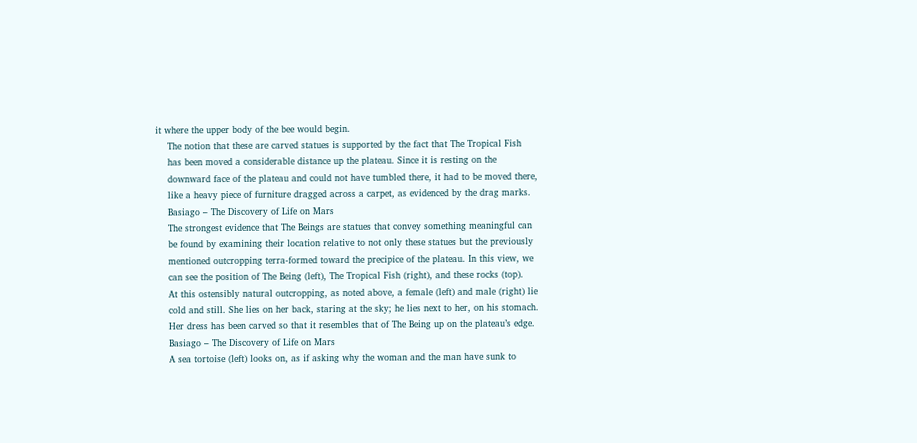it where the upper body of the bee would begin.
    The notion that these are carved statues is supported by the fact that The Tropical Fish
    has been moved a considerable distance up the plateau. Since it is resting on the
    downward face of the plateau and could not have tumbled there, it had to be moved there,
    like a heavy piece of furniture dragged across a carpet, as evidenced by the drag marks.
    Basiago – The Discovery of Life on Mars
    The strongest evidence that The Beings are statues that convey something meaningful can
    be found by examining their location relative to not only these statues but the previously
    mentioned outcropping terra-formed toward the precipice of the plateau. In this view, we
    can see the position of The Being (left), The Tropical Fish (right), and these rocks (top).
    At this ostensibly natural outcropping, as noted above, a female (left) and male (right) lie
    cold and still. She lies on her back, staring at the sky; he lies next to her, on his stomach.
    Her dress has been carved so that it resembles that of The Being up on the plateau’s edge.
    Basiago – The Discovery of Life on Mars
    A sea tortoise (left) looks on, as if asking why the woman and the man have sunk to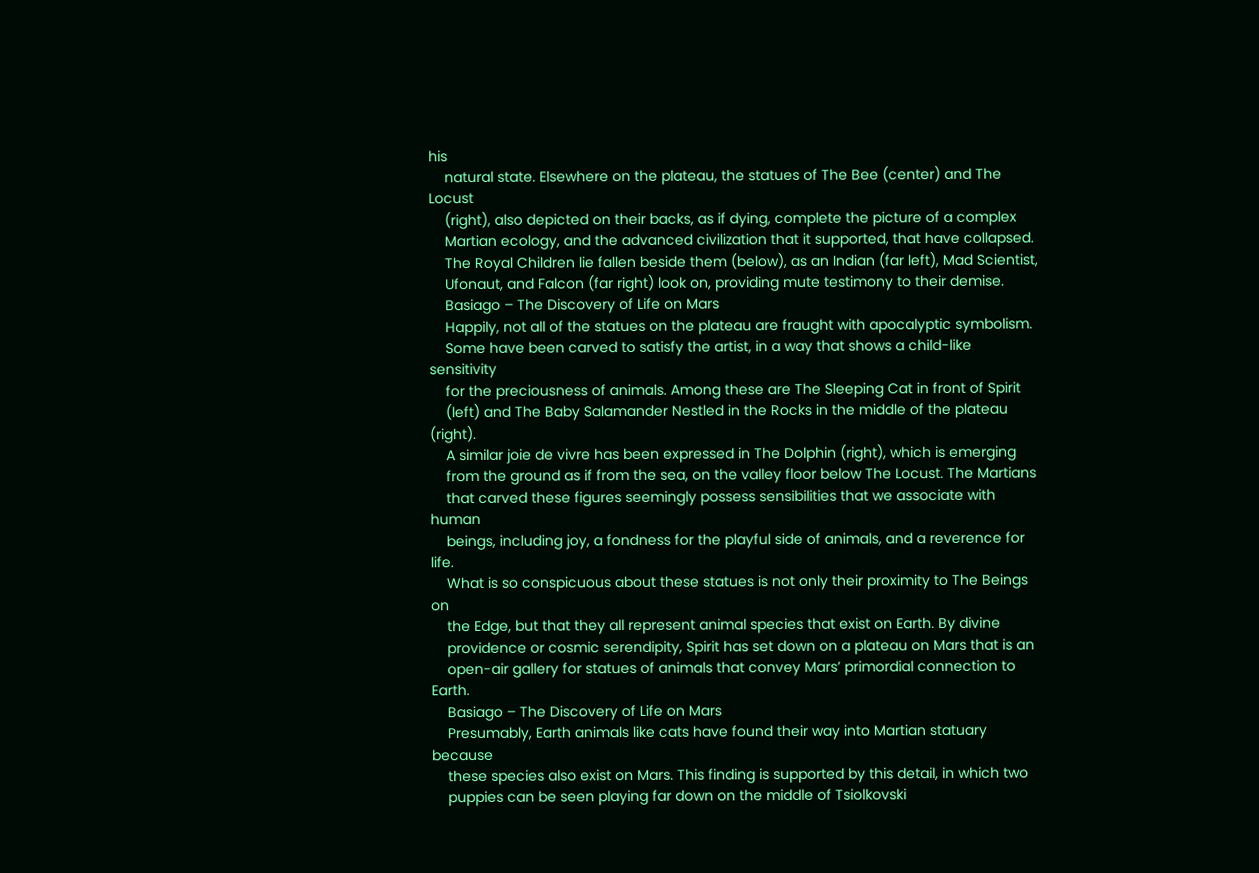his
    natural state. Elsewhere on the plateau, the statues of The Bee (center) and The Locust
    (right), also depicted on their backs, as if dying, complete the picture of a complex
    Martian ecology, and the advanced civilization that it supported, that have collapsed.
    The Royal Children lie fallen beside them (below), as an Indian (far left), Mad Scientist,
    Ufonaut, and Falcon (far right) look on, providing mute testimony to their demise.
    Basiago – The Discovery of Life on Mars
    Happily, not all of the statues on the plateau are fraught with apocalyptic symbolism.
    Some have been carved to satisfy the artist, in a way that shows a child-like sensitivity
    for the preciousness of animals. Among these are The Sleeping Cat in front of Spirit
    (left) and The Baby Salamander Nestled in the Rocks in the middle of the plateau (right).
    A similar joie de vivre has been expressed in The Dolphin (right), which is emerging
    from the ground as if from the sea, on the valley floor below The Locust. The Martians
    that carved these figures seemingly possess sensibilities that we associate with human
    beings, including joy, a fondness for the playful side of animals, and a reverence for life.
    What is so conspicuous about these statues is not only their proximity to The Beings on
    the Edge, but that they all represent animal species that exist on Earth. By divine
    providence or cosmic serendipity, Spirit has set down on a plateau on Mars that is an
    open-air gallery for statues of animals that convey Mars’ primordial connection to Earth.
    Basiago – The Discovery of Life on Mars
    Presumably, Earth animals like cats have found their way into Martian statuary because
    these species also exist on Mars. This finding is supported by this detail, in which two
    puppies can be seen playing far down on the middle of Tsiolkovski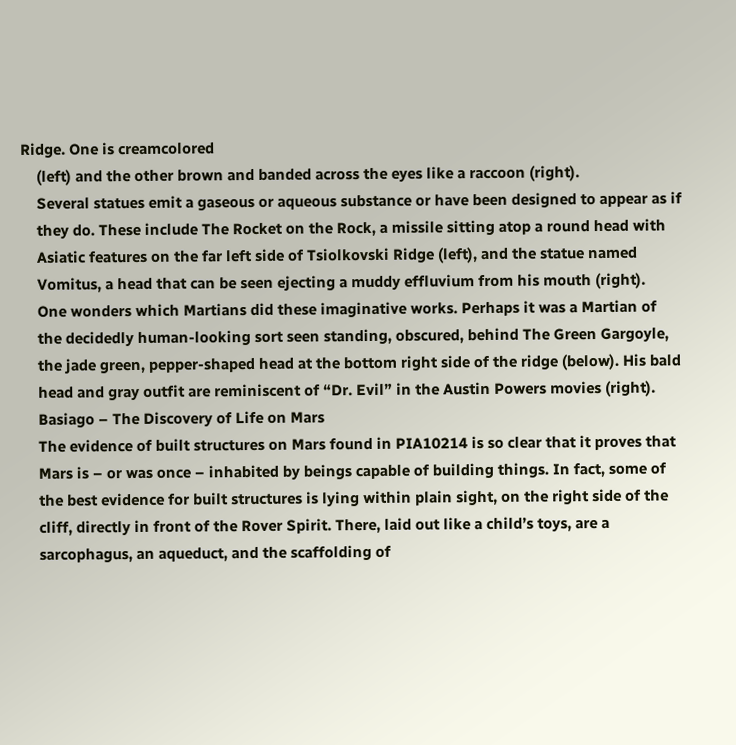Ridge. One is creamcolored
    (left) and the other brown and banded across the eyes like a raccoon (right).
    Several statues emit a gaseous or aqueous substance or have been designed to appear as if
    they do. These include The Rocket on the Rock, a missile sitting atop a round head with
    Asiatic features on the far left side of Tsiolkovski Ridge (left), and the statue named
    Vomitus, a head that can be seen ejecting a muddy effluvium from his mouth (right).
    One wonders which Martians did these imaginative works. Perhaps it was a Martian of
    the decidedly human-looking sort seen standing, obscured, behind The Green Gargoyle,
    the jade green, pepper-shaped head at the bottom right side of the ridge (below). His bald
    head and gray outfit are reminiscent of “Dr. Evil” in the Austin Powers movies (right).
    Basiago – The Discovery of Life on Mars
    The evidence of built structures on Mars found in PIA10214 is so clear that it proves that
    Mars is – or was once – inhabited by beings capable of building things. In fact, some of
    the best evidence for built structures is lying within plain sight, on the right side of the
    cliff, directly in front of the Rover Spirit. There, laid out like a child’s toys, are a
    sarcophagus, an aqueduct, and the scaffolding of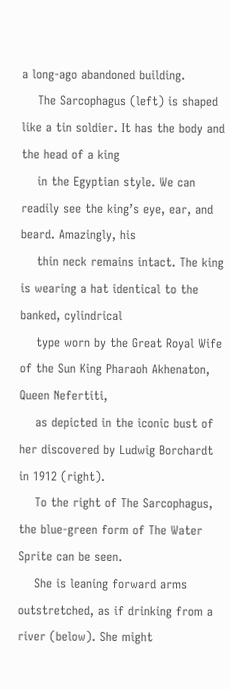a long-ago abandoned building.
    The Sarcophagus (left) is shaped like a tin soldier. It has the body and the head of a king
    in the Egyptian style. We can readily see the king’s eye, ear, and beard. Amazingly, his
    thin neck remains intact. The king is wearing a hat identical to the banked, cylindrical
    type worn by the Great Royal Wife of the Sun King Pharaoh Akhenaton, Queen Nefertiti,
    as depicted in the iconic bust of her discovered by Ludwig Borchardt in 1912 (right).
    To the right of The Sarcophagus, the blue-green form of The Water Sprite can be seen.
    She is leaning forward arms outstretched, as if drinking from a river (below). She might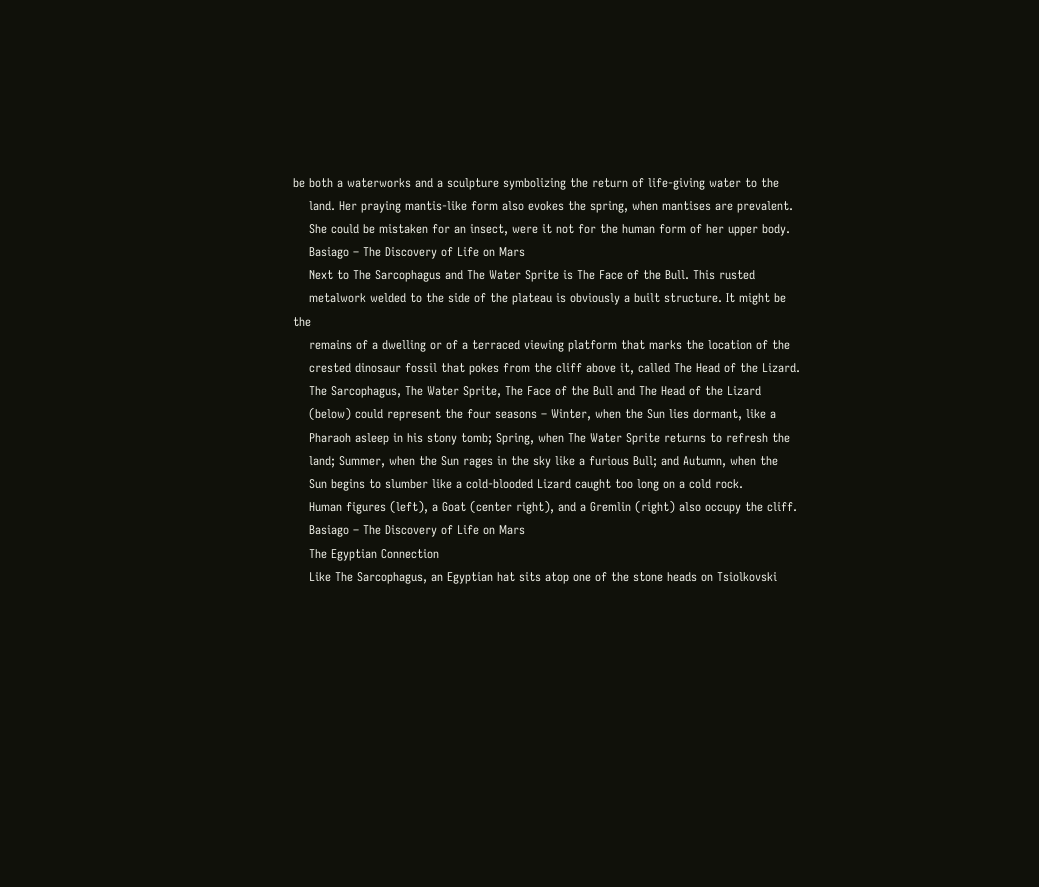be both a waterworks and a sculpture symbolizing the return of life-giving water to the
    land. Her praying mantis-like form also evokes the spring, when mantises are prevalent.
    She could be mistaken for an insect, were it not for the human form of her upper body.
    Basiago – The Discovery of Life on Mars
    Next to The Sarcophagus and The Water Sprite is The Face of the Bull. This rusted
    metalwork welded to the side of the plateau is obviously a built structure. It might be the
    remains of a dwelling or of a terraced viewing platform that marks the location of the
    crested dinosaur fossil that pokes from the cliff above it, called The Head of the Lizard.
    The Sarcophagus, The Water Sprite, The Face of the Bull and The Head of the Lizard
    (below) could represent the four seasons – Winter, when the Sun lies dormant, like a
    Pharaoh asleep in his stony tomb; Spring, when The Water Sprite returns to refresh the
    land; Summer, when the Sun rages in the sky like a furious Bull; and Autumn, when the
    Sun begins to slumber like a cold-blooded Lizard caught too long on a cold rock.
    Human figures (left), a Goat (center right), and a Gremlin (right) also occupy the cliff.
    Basiago – The Discovery of Life on Mars
    The Egyptian Connection
    Like The Sarcophagus, an Egyptian hat sits atop one of the stone heads on Tsiolkovski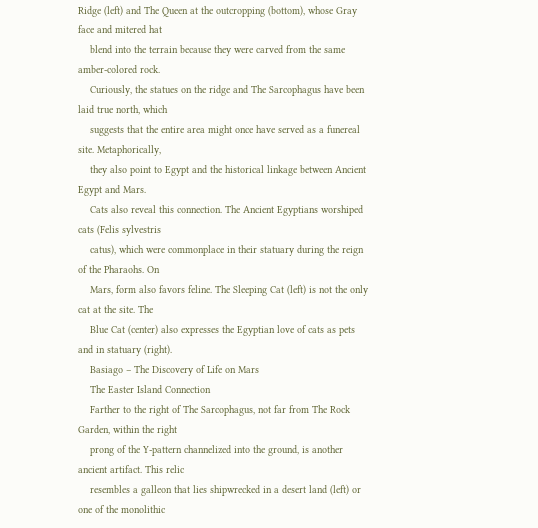Ridge (left) and The Queen at the outcropping (bottom), whose Gray face and mitered hat
    blend into the terrain because they were carved from the same amber-colored rock.
    Curiously, the statues on the ridge and The Sarcophagus have been laid true north, which
    suggests that the entire area might once have served as a funereal site. Metaphorically,
    they also point to Egypt and the historical linkage between Ancient Egypt and Mars.
    Cats also reveal this connection. The Ancient Egyptians worshiped cats (Felis sylvestris
    catus), which were commonplace in their statuary during the reign of the Pharaohs. On
    Mars, form also favors feline. The Sleeping Cat (left) is not the only cat at the site. The
    Blue Cat (center) also expresses the Egyptian love of cats as pets and in statuary (right).
    Basiago – The Discovery of Life on Mars
    The Easter Island Connection
    Farther to the right of The Sarcophagus, not far from The Rock Garden, within the right
    prong of the Y-pattern channelized into the ground, is another ancient artifact. This relic
    resembles a galleon that lies shipwrecked in a desert land (left) or one of the monolithic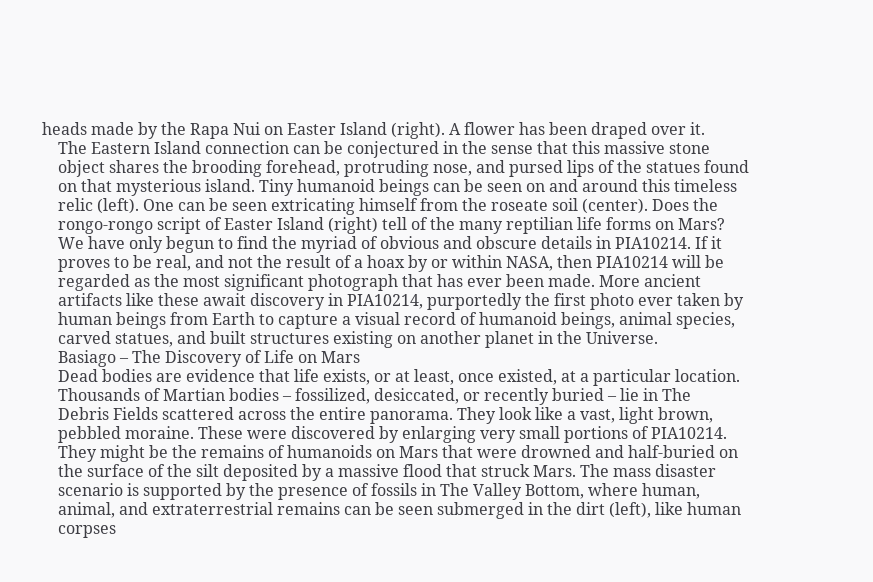heads made by the Rapa Nui on Easter Island (right). A flower has been draped over it.
    The Eastern Island connection can be conjectured in the sense that this massive stone
    object shares the brooding forehead, protruding nose, and pursed lips of the statues found
    on that mysterious island. Tiny humanoid beings can be seen on and around this timeless
    relic (left). One can be seen extricating himself from the roseate soil (center). Does the
    rongo-rongo script of Easter Island (right) tell of the many reptilian life forms on Mars?
    We have only begun to find the myriad of obvious and obscure details in PIA10214. If it
    proves to be real, and not the result of a hoax by or within NASA, then PIA10214 will be
    regarded as the most significant photograph that has ever been made. More ancient
    artifacts like these await discovery in PIA10214, purportedly the first photo ever taken by
    human beings from Earth to capture a visual record of humanoid beings, animal species,
    carved statues, and built structures existing on another planet in the Universe.
    Basiago – The Discovery of Life on Mars
    Dead bodies are evidence that life exists, or at least, once existed, at a particular location.
    Thousands of Martian bodies – fossilized, desiccated, or recently buried – lie in The
    Debris Fields scattered across the entire panorama. They look like a vast, light brown,
    pebbled moraine. These were discovered by enlarging very small portions of PIA10214.
    They might be the remains of humanoids on Mars that were drowned and half-buried on
    the surface of the silt deposited by a massive flood that struck Mars. The mass disaster
    scenario is supported by the presence of fossils in The Valley Bottom, where human,
    animal, and extraterrestrial remains can be seen submerged in the dirt (left), like human
    corpses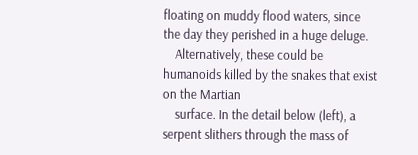floating on muddy flood waters, since the day they perished in a huge deluge.
    Alternatively, these could be humanoids killed by the snakes that exist on the Martian
    surface. In the detail below (left), a serpent slithers through the mass of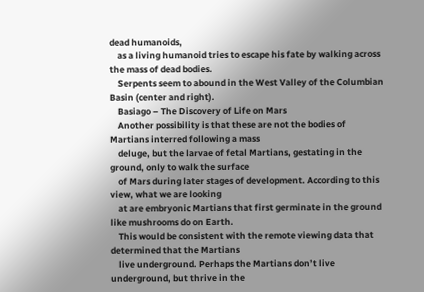dead humanoids,
    as a living humanoid tries to escape his fate by walking across the mass of dead bodies.
    Serpents seem to abound in the West Valley of the Columbian Basin (center and right).
    Basiago – The Discovery of Life on Mars
    Another possibility is that these are not the bodies of Martians interred following a mass
    deluge, but the larvae of fetal Martians, gestating in the ground, only to walk the surface
    of Mars during later stages of development. According to this view, what we are looking
    at are embryonic Martians that first germinate in the ground like mushrooms do on Earth.
    This would be consistent with the remote viewing data that determined that the Martians
    live underground. Perhaps the Martians don’t live underground, but thrive in the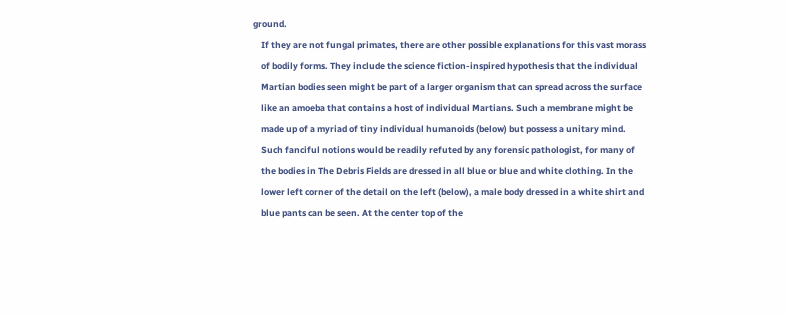ground.
    If they are not fungal primates, there are other possible explanations for this vast morass
    of bodily forms. They include the science fiction-inspired hypothesis that the individual
    Martian bodies seen might be part of a larger organism that can spread across the surface
    like an amoeba that contains a host of individual Martians. Such a membrane might be
    made up of a myriad of tiny individual humanoids (below) but possess a unitary mind.
    Such fanciful notions would be readily refuted by any forensic pathologist, for many of
    the bodies in The Debris Fields are dressed in all blue or blue and white clothing. In the
    lower left corner of the detail on the left (below), a male body dressed in a white shirt and
    blue pants can be seen. At the center top of the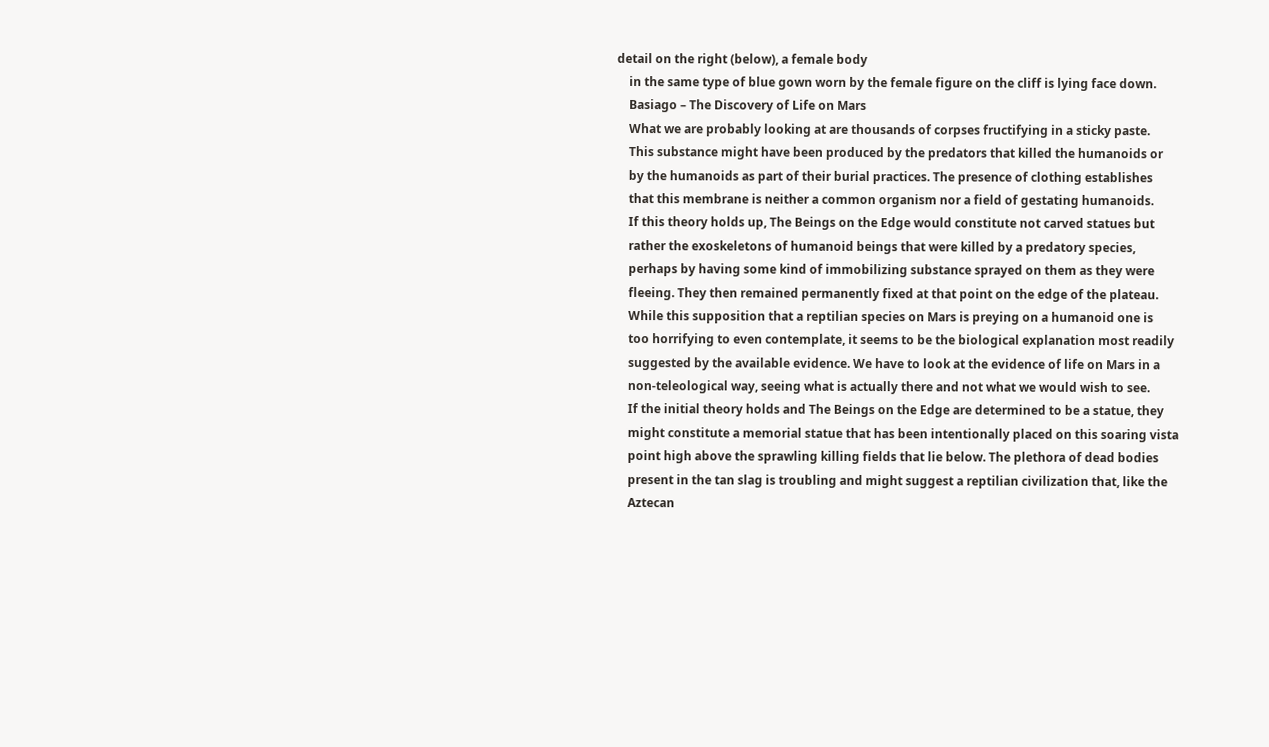detail on the right (below), a female body
    in the same type of blue gown worn by the female figure on the cliff is lying face down.
    Basiago – The Discovery of Life on Mars
    What we are probably looking at are thousands of corpses fructifying in a sticky paste.
    This substance might have been produced by the predators that killed the humanoids or
    by the humanoids as part of their burial practices. The presence of clothing establishes
    that this membrane is neither a common organism nor a field of gestating humanoids.
    If this theory holds up, The Beings on the Edge would constitute not carved statues but
    rather the exoskeletons of humanoid beings that were killed by a predatory species,
    perhaps by having some kind of immobilizing substance sprayed on them as they were
    fleeing. They then remained permanently fixed at that point on the edge of the plateau.
    While this supposition that a reptilian species on Mars is preying on a humanoid one is
    too horrifying to even contemplate, it seems to be the biological explanation most readily
    suggested by the available evidence. We have to look at the evidence of life on Mars in a
    non-teleological way, seeing what is actually there and not what we would wish to see.
    If the initial theory holds and The Beings on the Edge are determined to be a statue, they
    might constitute a memorial statue that has been intentionally placed on this soaring vista
    point high above the sprawling killing fields that lie below. The plethora of dead bodies
    present in the tan slag is troubling and might suggest a reptilian civilization that, like the
    Aztecan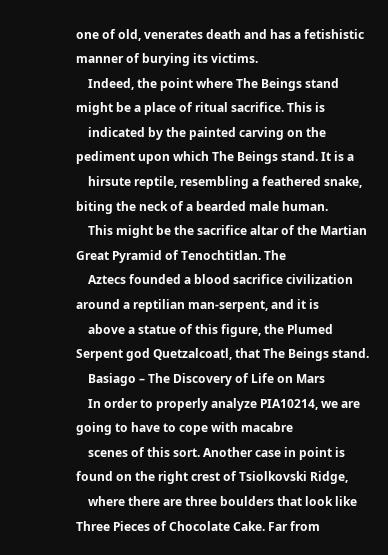one of old, venerates death and has a fetishistic manner of burying its victims.
    Indeed, the point where The Beings stand might be a place of ritual sacrifice. This is
    indicated by the painted carving on the pediment upon which The Beings stand. It is a
    hirsute reptile, resembling a feathered snake, biting the neck of a bearded male human.
    This might be the sacrifice altar of the Martian Great Pyramid of Tenochtitlan. The
    Aztecs founded a blood sacrifice civilization around a reptilian man-serpent, and it is
    above a statue of this figure, the Plumed Serpent god Quetzalcoatl, that The Beings stand.
    Basiago – The Discovery of Life on Mars
    In order to properly analyze PIA10214, we are going to have to cope with macabre
    scenes of this sort. Another case in point is found on the right crest of Tsiolkovski Ridge,
    where there are three boulders that look like Three Pieces of Chocolate Cake. Far from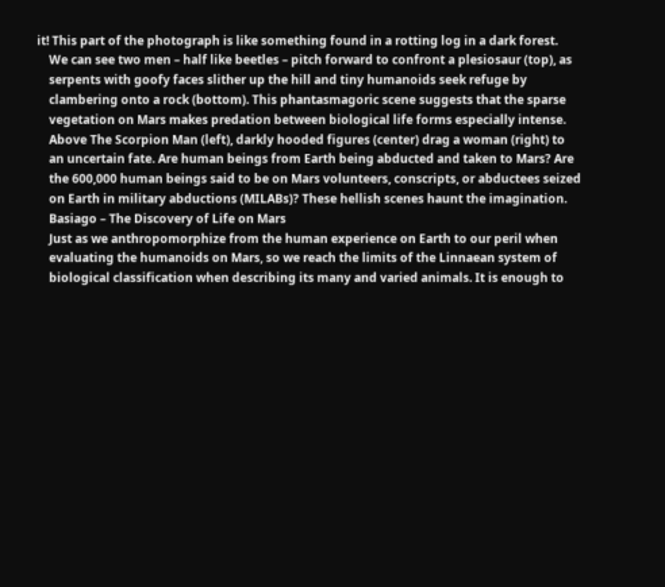it! This part of the photograph is like something found in a rotting log in a dark forest.
    We can see two men – half like beetles – pitch forward to confront a plesiosaur (top), as
    serpents with goofy faces slither up the hill and tiny humanoids seek refuge by
    clambering onto a rock (bottom). This phantasmagoric scene suggests that the sparse
    vegetation on Mars makes predation between biological life forms especially intense.
    Above The Scorpion Man (left), darkly hooded figures (center) drag a woman (right) to
    an uncertain fate. Are human beings from Earth being abducted and taken to Mars? Are
    the 600,000 human beings said to be on Mars volunteers, conscripts, or abductees seized
    on Earth in military abductions (MILABs)? These hellish scenes haunt the imagination.
    Basiago – The Discovery of Life on Mars
    Just as we anthropomorphize from the human experience on Earth to our peril when
    evaluating the humanoids on Mars, so we reach the limits of the Linnaean system of
    biological classification when describing its many and varied animals. It is enough to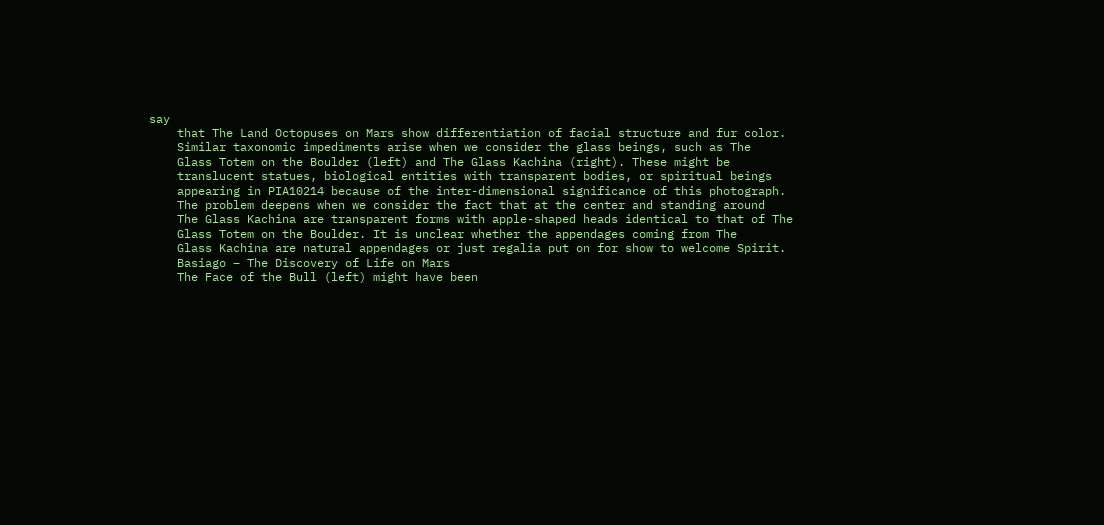say
    that The Land Octopuses on Mars show differentiation of facial structure and fur color.
    Similar taxonomic impediments arise when we consider the glass beings, such as The
    Glass Totem on the Boulder (left) and The Glass Kachina (right). These might be
    translucent statues, biological entities with transparent bodies, or spiritual beings
    appearing in PIA10214 because of the inter-dimensional significance of this photograph.
    The problem deepens when we consider the fact that at the center and standing around
    The Glass Kachina are transparent forms with apple-shaped heads identical to that of The
    Glass Totem on the Boulder. It is unclear whether the appendages coming from The
    Glass Kachina are natural appendages or just regalia put on for show to welcome Spirit.
    Basiago – The Discovery of Life on Mars
    The Face of the Bull (left) might have been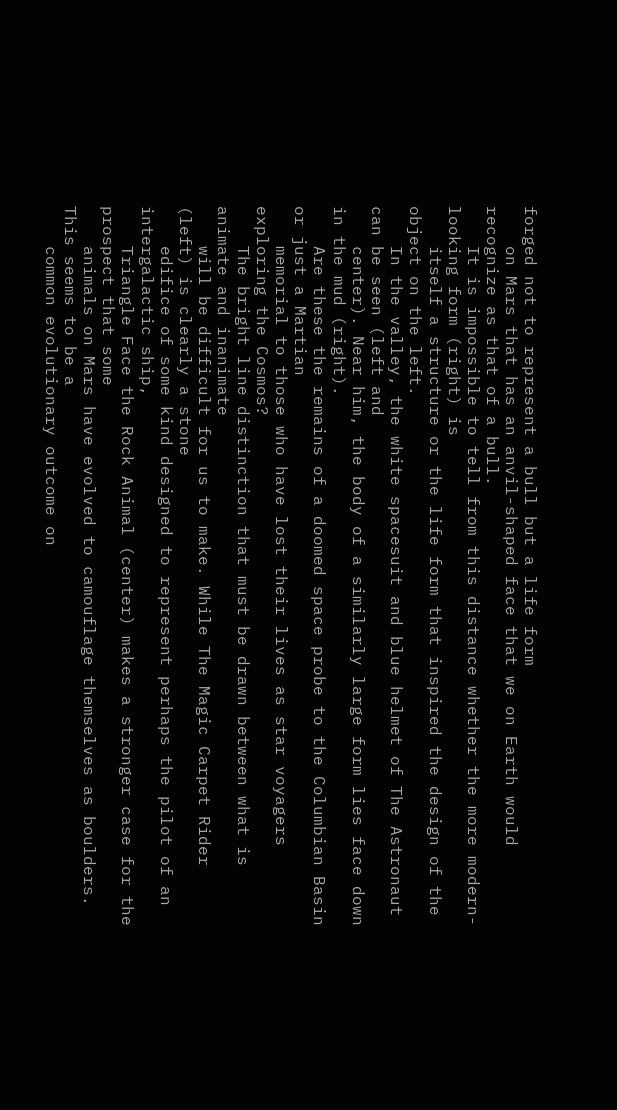forged not to represent a bull but a life form
    on Mars that has an anvil-shaped face that we on Earth would recognize as that of a bull.
    It is impossible to tell from this distance whether the more modern-looking form (right) is
    itself a structure or the life form that inspired the design of the object on the left.
    In the valley, the white spacesuit and blue helmet of The Astronaut can be seen (left and
    center). Near him, the body of a similarly large form lies face down in the mud (right).
    Are these the remains of a doomed space probe to the Columbian Basin or just a Martian
    memorial to those who have lost their lives as star voyagers exploring the Cosmos?
    The bright line distinction that must be drawn between what is animate and inanimate
    will be difficult for us to make. While The Magic Carpet Rider (left) is clearly a stone
    edifice of some kind designed to represent perhaps the pilot of an intergalactic ship,
    Triangle Face the Rock Animal (center) makes a stronger case for the prospect that some
    animals on Mars have evolved to camouflage themselves as boulders. This seems to be a
    common evolutionary outcome on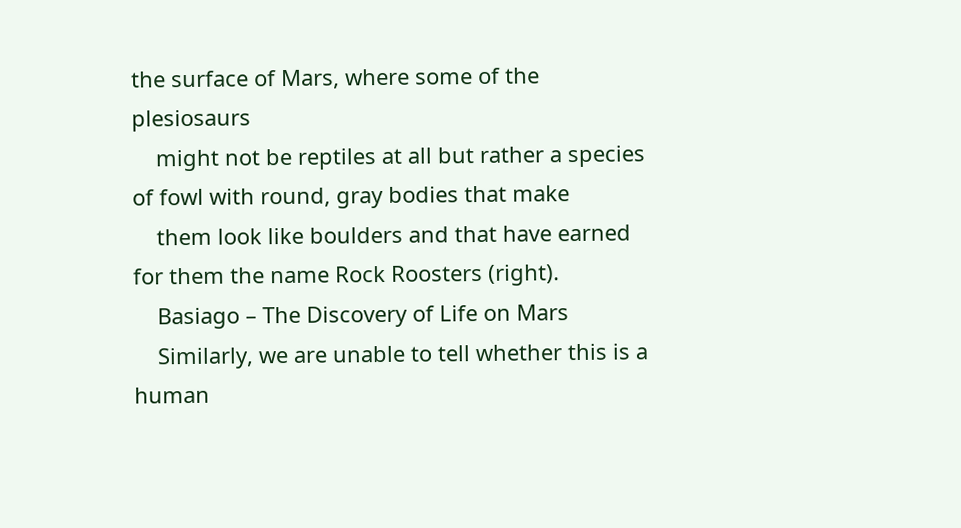the surface of Mars, where some of the plesiosaurs
    might not be reptiles at all but rather a species of fowl with round, gray bodies that make
    them look like boulders and that have earned for them the name Rock Roosters (right).
    Basiago – The Discovery of Life on Mars
    Similarly, we are unable to tell whether this is a human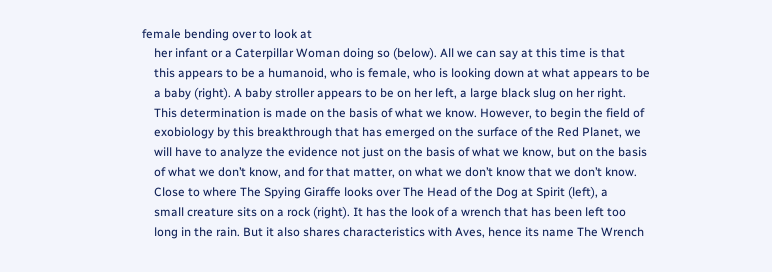female bending over to look at
    her infant or a Caterpillar Woman doing so (below). All we can say at this time is that
    this appears to be a humanoid, who is female, who is looking down at what appears to be
    a baby (right). A baby stroller appears to be on her left, a large black slug on her right.
    This determination is made on the basis of what we know. However, to begin the field of
    exobiology by this breakthrough that has emerged on the surface of the Red Planet, we
    will have to analyze the evidence not just on the basis of what we know, but on the basis
    of what we don’t know, and for that matter, on what we don’t know that we don’t know.
    Close to where The Spying Giraffe looks over The Head of the Dog at Spirit (left), a
    small creature sits on a rock (right). It has the look of a wrench that has been left too
    long in the rain. But it also shares characteristics with Aves, hence its name The Wrench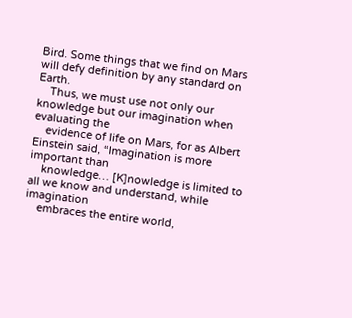Bird. Some things that we find on Mars will defy definition by any standard on Earth.
    Thus, we must use not only our knowledge but our imagination when evaluating the
    evidence of life on Mars, for as Albert Einstein said, “Imagination is more important than
    knowledge… [K]nowledge is limited to all we know and understand, while imagination
    embraces the entire world,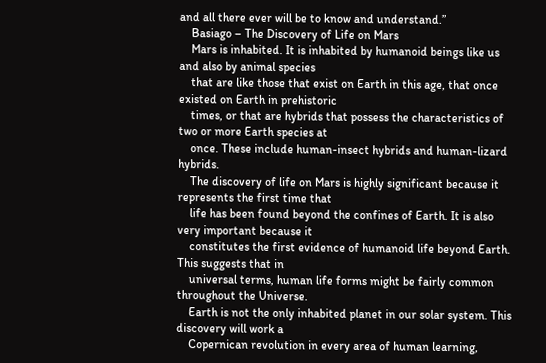and all there ever will be to know and understand.”
    Basiago – The Discovery of Life on Mars
    Mars is inhabited. It is inhabited by humanoid beings like us and also by animal species
    that are like those that exist on Earth in this age, that once existed on Earth in prehistoric
    times, or that are hybrids that possess the characteristics of two or more Earth species at
    once. These include human-insect hybrids and human-lizard hybrids.
    The discovery of life on Mars is highly significant because it represents the first time that
    life has been found beyond the confines of Earth. It is also very important because it
    constitutes the first evidence of humanoid life beyond Earth. This suggests that in
    universal terms, human life forms might be fairly common throughout the Universe.
    Earth is not the only inhabited planet in our solar system. This discovery will work a
    Copernican revolution in every area of human learning,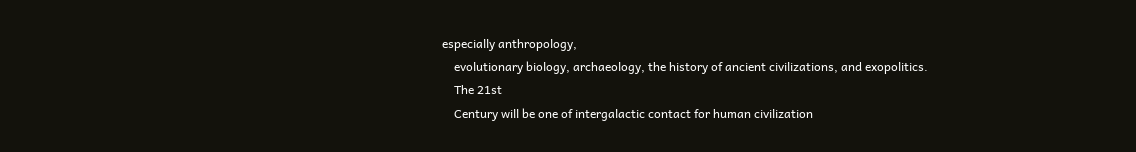especially anthropology,
    evolutionary biology, archaeology, the history of ancient civilizations, and exopolitics.
    The 21st
    Century will be one of intergalactic contact for human civilization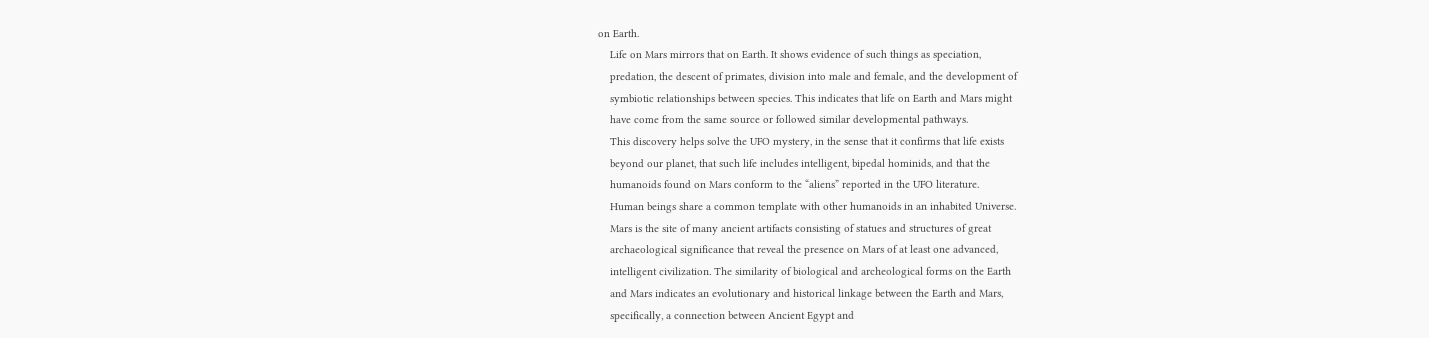on Earth.
    Life on Mars mirrors that on Earth. It shows evidence of such things as speciation,
    predation, the descent of primates, division into male and female, and the development of
    symbiotic relationships between species. This indicates that life on Earth and Mars might
    have come from the same source or followed similar developmental pathways.
    This discovery helps solve the UFO mystery, in the sense that it confirms that life exists
    beyond our planet, that such life includes intelligent, bipedal hominids, and that the
    humanoids found on Mars conform to the “aliens” reported in the UFO literature.
    Human beings share a common template with other humanoids in an inhabited Universe.
    Mars is the site of many ancient artifacts consisting of statues and structures of great
    archaeological significance that reveal the presence on Mars of at least one advanced,
    intelligent civilization. The similarity of biological and archeological forms on the Earth
    and Mars indicates an evolutionary and historical linkage between the Earth and Mars,
    specifically, a connection between Ancient Egypt and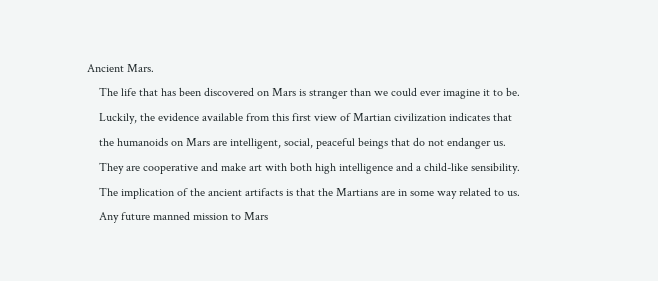Ancient Mars.
    The life that has been discovered on Mars is stranger than we could ever imagine it to be.
    Luckily, the evidence available from this first view of Martian civilization indicates that
    the humanoids on Mars are intelligent, social, peaceful beings that do not endanger us.
    They are cooperative and make art with both high intelligence and a child-like sensibility.
    The implication of the ancient artifacts is that the Martians are in some way related to us.
    Any future manned mission to Mars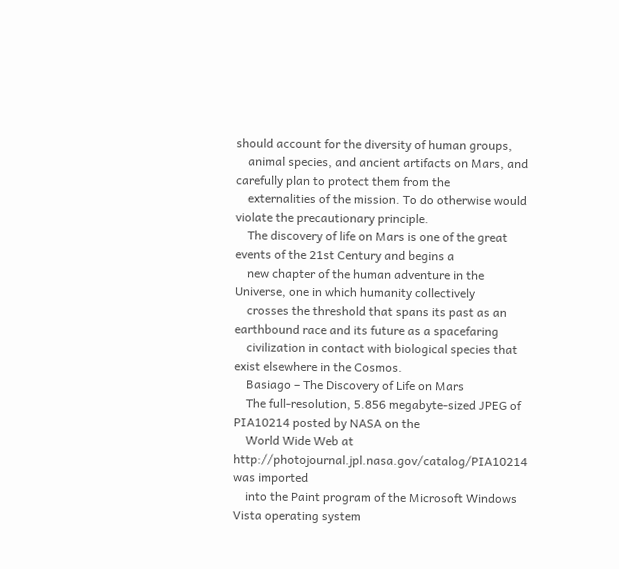should account for the diversity of human groups,
    animal species, and ancient artifacts on Mars, and carefully plan to protect them from the
    externalities of the mission. To do otherwise would violate the precautionary principle.
    The discovery of life on Mars is one of the great events of the 21st Century and begins a
    new chapter of the human adventure in the Universe, one in which humanity collectively
    crosses the threshold that spans its past as an earthbound race and its future as a spacefaring
    civilization in contact with biological species that exist elsewhere in the Cosmos.
    Basiago – The Discovery of Life on Mars
    The full-resolution, 5.856 megabyte-sized JPEG of PIA10214 posted by NASA on the
    World Wide Web at http://photojournal.jpl.nasa.gov/catalog/PIA10214 was imported
    into the Paint program of the Microsoft Windows Vista operating system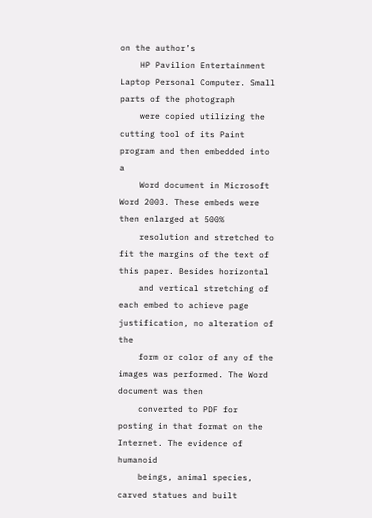on the author’s
    HP Pavilion Entertainment Laptop Personal Computer. Small parts of the photograph
    were copied utilizing the cutting tool of its Paint program and then embedded into a
    Word document in Microsoft Word 2003. These embeds were then enlarged at 500%
    resolution and stretched to fit the margins of the text of this paper. Besides horizontal
    and vertical stretching of each embed to achieve page justification, no alteration of the
    form or color of any of the images was performed. The Word document was then
    converted to PDF for posting in that format on the Internet. The evidence of humanoid
    beings, animal species, carved statues and built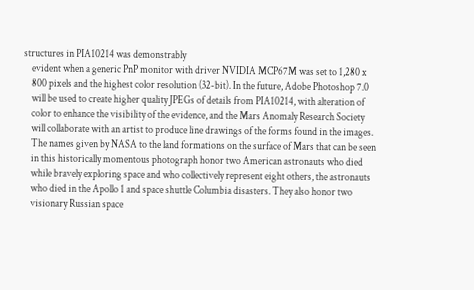structures in PIA10214 was demonstrably
    evident when a generic PnP monitor with driver NVIDIA MCP67M was set to 1,280 x
    800 pixels and the highest color resolution (32-bit). In the future, Adobe Photoshop 7.0
    will be used to create higher quality JPEGs of details from PIA10214, with alteration of
    color to enhance the visibility of the evidence, and the Mars Anomaly Research Society
    will collaborate with an artist to produce line drawings of the forms found in the images.
    The names given by NASA to the land formations on the surface of Mars that can be seen
    in this historically momentous photograph honor two American astronauts who died
    while bravely exploring space and who collectively represent eight others, the astronauts
    who died in the Apollo 1 and space shuttle Columbia disasters. They also honor two
    visionary Russian space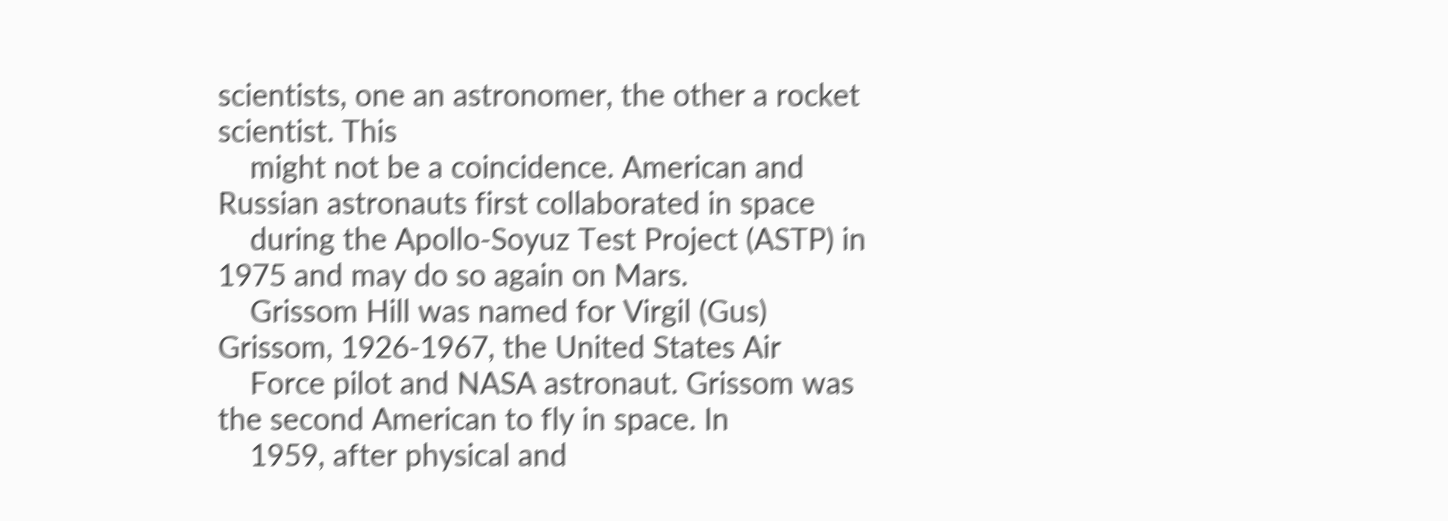scientists, one an astronomer, the other a rocket scientist. This
    might not be a coincidence. American and Russian astronauts first collaborated in space
    during the Apollo-Soyuz Test Project (ASTP) in 1975 and may do so again on Mars.
    Grissom Hill was named for Virgil (Gus) Grissom, 1926-1967, the United States Air
    Force pilot and NASA astronaut. Grissom was the second American to fly in space. In
    1959, after physical and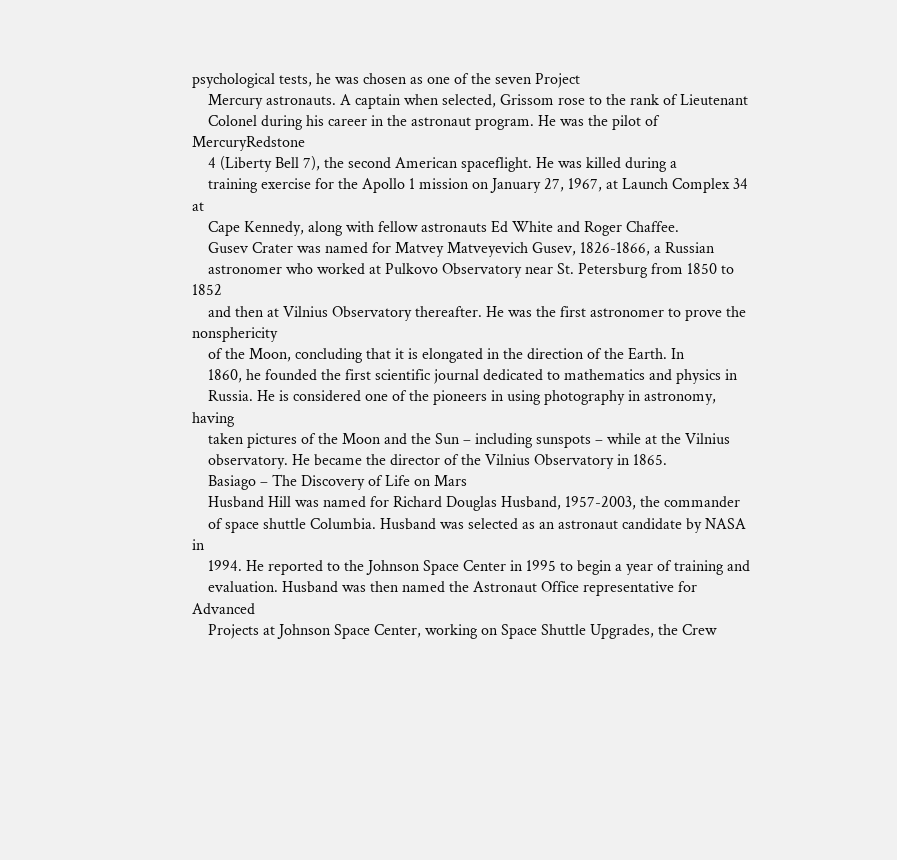psychological tests, he was chosen as one of the seven Project
    Mercury astronauts. A captain when selected, Grissom rose to the rank of Lieutenant
    Colonel during his career in the astronaut program. He was the pilot of MercuryRedstone
    4 (Liberty Bell 7), the second American spaceflight. He was killed during a
    training exercise for the Apollo 1 mission on January 27, 1967, at Launch Complex 34 at
    Cape Kennedy, along with fellow astronauts Ed White and Roger Chaffee.
    Gusev Crater was named for Matvey Matveyevich Gusev, 1826-1866, a Russian
    astronomer who worked at Pulkovo Observatory near St. Petersburg from 1850 to 1852
    and then at Vilnius Observatory thereafter. He was the first astronomer to prove the nonsphericity
    of the Moon, concluding that it is elongated in the direction of the Earth. In
    1860, he founded the first scientific journal dedicated to mathematics and physics in
    Russia. He is considered one of the pioneers in using photography in astronomy, having
    taken pictures of the Moon and the Sun – including sunspots – while at the Vilnius
    observatory. He became the director of the Vilnius Observatory in 1865.
    Basiago – The Discovery of Life on Mars
    Husband Hill was named for Richard Douglas Husband, 1957-2003, the commander
    of space shuttle Columbia. Husband was selected as an astronaut candidate by NASA in
    1994. He reported to the Johnson Space Center in 1995 to begin a year of training and
    evaluation. Husband was then named the Astronaut Office representative for Advanced
    Projects at Johnson Space Center, working on Space Shuttle Upgrades, the Crew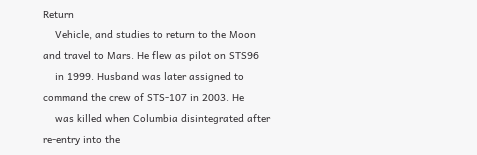Return
    Vehicle, and studies to return to the Moon and travel to Mars. He flew as pilot on STS96
    in 1999. Husband was later assigned to command the crew of STS-107 in 2003. He
    was killed when Columbia disintegrated after re-entry into the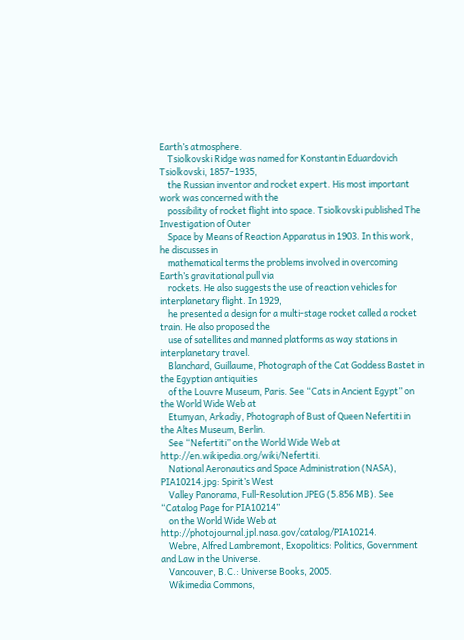Earth’s atmosphere.
    Tsiolkovski Ridge was named for Konstantin Eduardovich Tsiolkovski, 1857–1935,
    the Russian inventor and rocket expert. His most important work was concerned with the
    possibility of rocket flight into space. Tsiolkovski published The Investigation of Outer
    Space by Means of Reaction Apparatus in 1903. In this work, he discusses in
    mathematical terms the problems involved in overcoming Earth’s gravitational pull via
    rockets. He also suggests the use of reaction vehicles for interplanetary flight. In 1929,
    he presented a design for a multi-stage rocket called a rocket train. He also proposed the
    use of satellites and manned platforms as way stations in interplanetary travel.
    Blanchard, Guillaume, Photograph of the Cat Goddess Bastet in the Egyptian antiquities
    of the Louvre Museum, Paris. See “Cats in Ancient Egypt” on the World Wide Web at
    Etumyan, Arkadiy, Photograph of Bust of Queen Nefertiti in the Altes Museum, Berlin.
    See “Nefertiti” on the World Wide Web at http://en.wikipedia.org/wiki/Nefertiti.
    National Aeronautics and Space Administration (NASA), PIA10214.jpg: Spirit’s West
    Valley Panorama, Full-Resolution JPEG (5.856 MB). See “Catalog Page for PIA10214”
    on the World Wide Web at http://photojournal.jpl.nasa.gov/catalog/PIA10214.
    Webre, Alfred Lambremont, Exopolitics: Politics, Government and Law in the Universe.
    Vancouver, B.C.: Universe Books, 2005.
    Wikimedia Commons,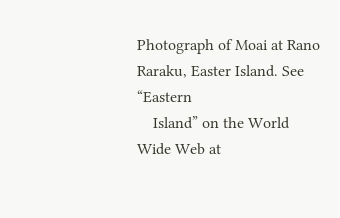Photograph of Moai at Rano Raraku, Easter Island. See “Eastern
    Island” on the World Wide Web at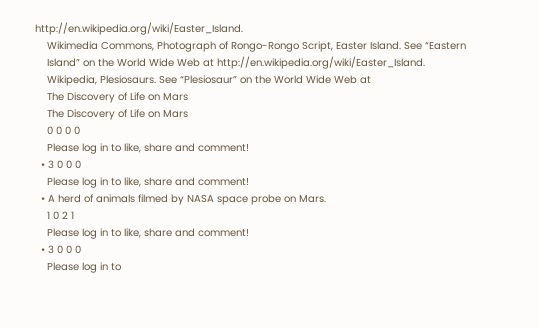http://en.wikipedia.org/wiki/Easter_Island.
    Wikimedia Commons, Photograph of Rongo-Rongo Script, Easter Island. See “Eastern
    Island” on the World Wide Web at http://en.wikipedia.org/wiki/Easter_Island.
    Wikipedia, Plesiosaurs. See “Plesiosaur” on the World Wide Web at
    The Discovery of Life on Mars
    The Discovery of Life on Mars
    0 0 0 0
    Please log in to like, share and comment!
  • 3 0 0 0
    Please log in to like, share and comment!
  • A herd of animals filmed by NASA space probe on Mars.
    1 0 2 1
    Please log in to like, share and comment!
  • 3 0 0 0
    Please log in to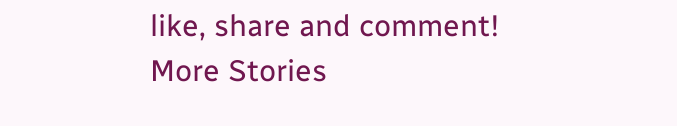like, share and comment!
More Stories